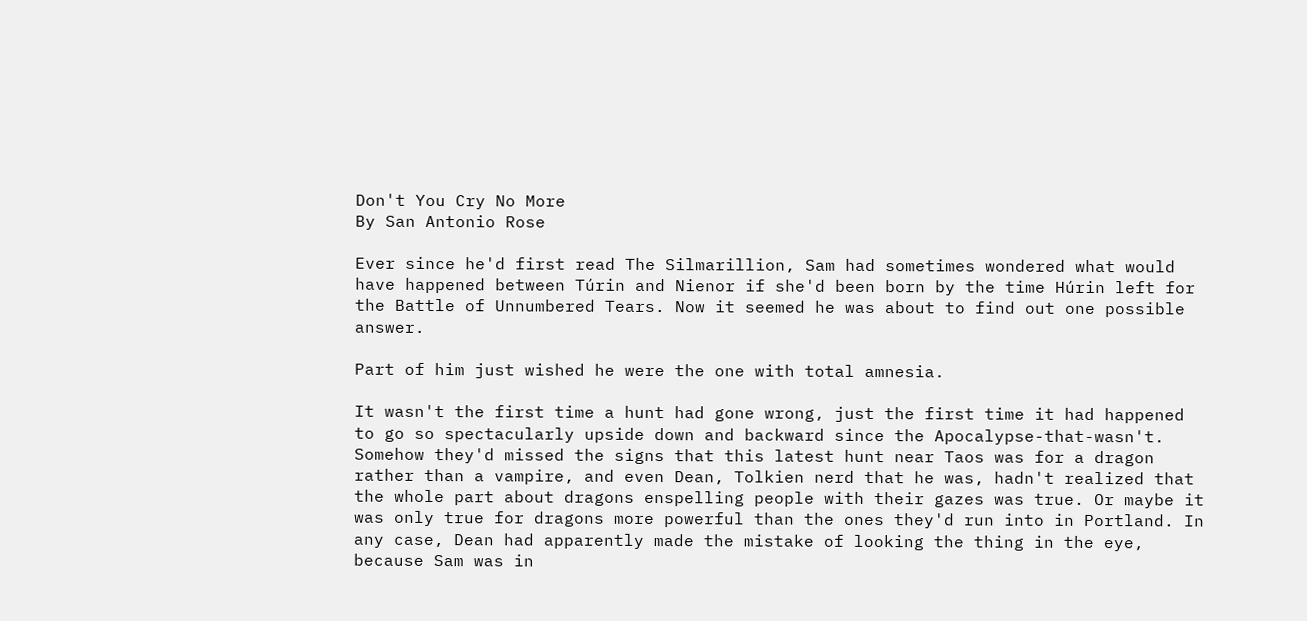Don't You Cry No More
By San Antonio Rose

Ever since he'd first read The Silmarillion, Sam had sometimes wondered what would have happened between Túrin and Nienor if she'd been born by the time Húrin left for the Battle of Unnumbered Tears. Now it seemed he was about to find out one possible answer.

Part of him just wished he were the one with total amnesia.

It wasn't the first time a hunt had gone wrong, just the first time it had happened to go so spectacularly upside down and backward since the Apocalypse-that-wasn't. Somehow they'd missed the signs that this latest hunt near Taos was for a dragon rather than a vampire, and even Dean, Tolkien nerd that he was, hadn't realized that the whole part about dragons enspelling people with their gazes was true. Or maybe it was only true for dragons more powerful than the ones they'd run into in Portland. In any case, Dean had apparently made the mistake of looking the thing in the eye, because Sam was in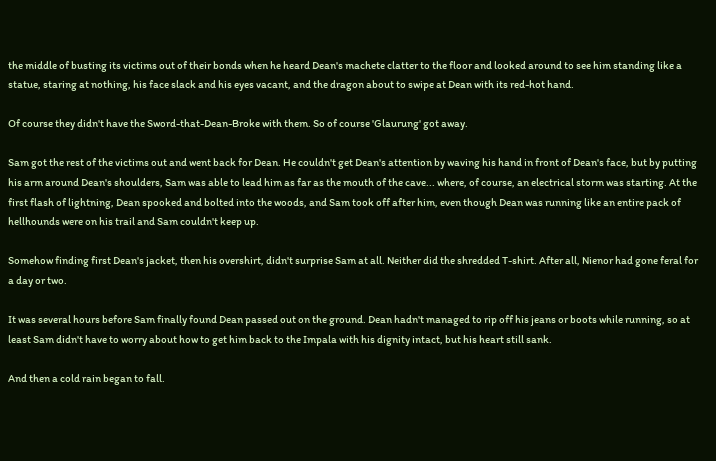the middle of busting its victims out of their bonds when he heard Dean's machete clatter to the floor and looked around to see him standing like a statue, staring at nothing, his face slack and his eyes vacant, and the dragon about to swipe at Dean with its red-hot hand.

Of course they didn't have the Sword-that-Dean-Broke with them. So of course 'Glaurung' got away.

Sam got the rest of the victims out and went back for Dean. He couldn't get Dean's attention by waving his hand in front of Dean's face, but by putting his arm around Dean's shoulders, Sam was able to lead him as far as the mouth of the cave... where, of course, an electrical storm was starting. At the first flash of lightning, Dean spooked and bolted into the woods, and Sam took off after him, even though Dean was running like an entire pack of hellhounds were on his trail and Sam couldn't keep up.

Somehow finding first Dean's jacket, then his overshirt, didn't surprise Sam at all. Neither did the shredded T-shirt. After all, Nienor had gone feral for a day or two.

It was several hours before Sam finally found Dean passed out on the ground. Dean hadn't managed to rip off his jeans or boots while running, so at least Sam didn't have to worry about how to get him back to the Impala with his dignity intact, but his heart still sank.

And then a cold rain began to fall.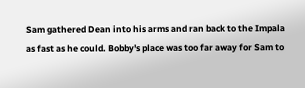Sam gathered Dean into his arms and ran back to the Impala as fast as he could. Bobby's place was too far away for Sam to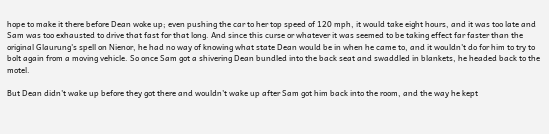hope to make it there before Dean woke up; even pushing the car to her top speed of 120 mph, it would take eight hours, and it was too late and Sam was too exhausted to drive that fast for that long. And since this curse or whatever it was seemed to be taking effect far faster than the original Glaurung's spell on Nienor, he had no way of knowing what state Dean would be in when he came to, and it wouldn't do for him to try to bolt again from a moving vehicle. So once Sam got a shivering Dean bundled into the back seat and swaddled in blankets, he headed back to the motel.

But Dean didn't wake up before they got there and wouldn't wake up after Sam got him back into the room, and the way he kept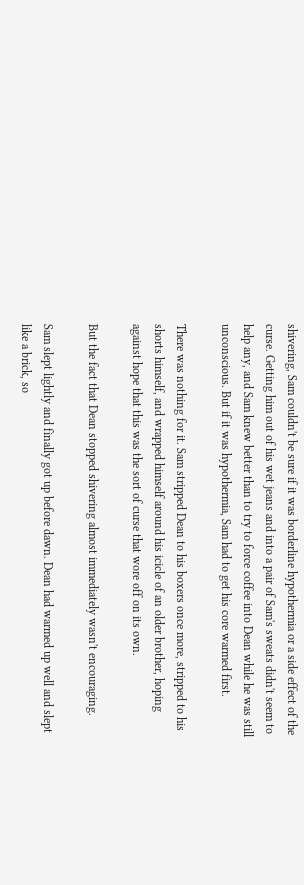shivering, Sam couldn't be sure if it was borderline hypothermia or a side effect of the curse. Getting him out of his wet jeans and into a pair of Sam's sweats didn't seem to help any, and Sam knew better than to try to force coffee into Dean while he was still unconscious. But if it was hypothermia, Sam had to get his core warmed first.

There was nothing for it. Sam stripped Dean to his boxers once more, stripped to his shorts himself, and wrapped himself around his icicle of an older brother, hoping against hope that this was the sort of curse that wore off on its own.

But the fact that Dean stopped shivering almost immediately wasn't encouraging.

Sam slept lightly and finally got up before dawn. Dean had warmed up well and slept like a brick, so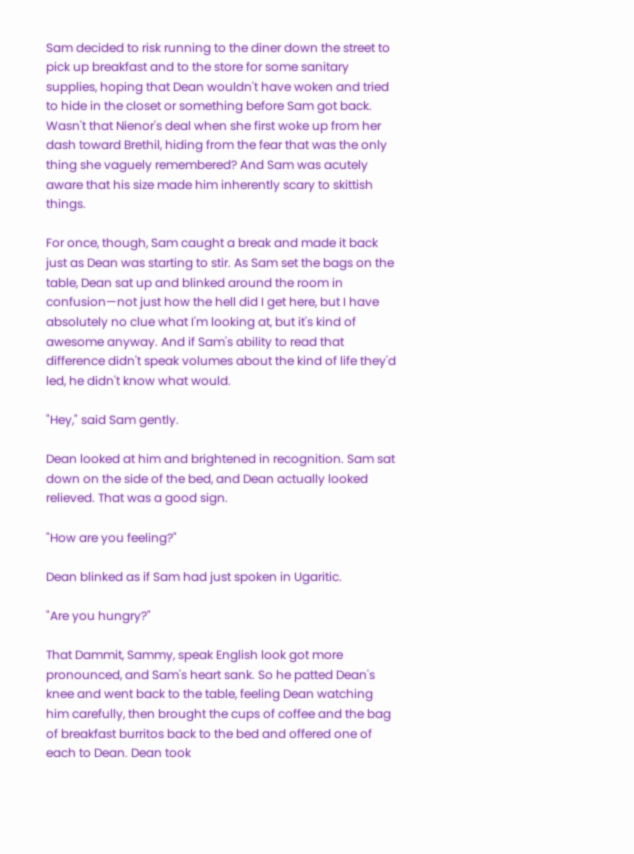Sam decided to risk running to the diner down the street to pick up breakfast and to the store for some sanitary supplies, hoping that Dean wouldn't have woken and tried to hide in the closet or something before Sam got back. Wasn't that Nienor's deal when she first woke up from her dash toward Brethil, hiding from the fear that was the only thing she vaguely remembered? And Sam was acutely aware that his size made him inherently scary to skittish things.

For once, though, Sam caught a break and made it back just as Dean was starting to stir. As Sam set the bags on the table, Dean sat up and blinked around the room in confusion—not just how the hell did I get here, but I have absolutely no clue what I'm looking at, but it's kind of awesome anyway. And if Sam's ability to read that difference didn't speak volumes about the kind of life they'd led, he didn't know what would.

"Hey," said Sam gently.

Dean looked at him and brightened in recognition. Sam sat down on the side of the bed, and Dean actually looked relieved. That was a good sign.

"How are you feeling?"

Dean blinked as if Sam had just spoken in Ugaritic.

"Are you hungry?"

That Dammit, Sammy, speak English look got more pronounced, and Sam's heart sank. So he patted Dean's knee and went back to the table, feeling Dean watching him carefully, then brought the cups of coffee and the bag of breakfast burritos back to the bed and offered one of each to Dean. Dean took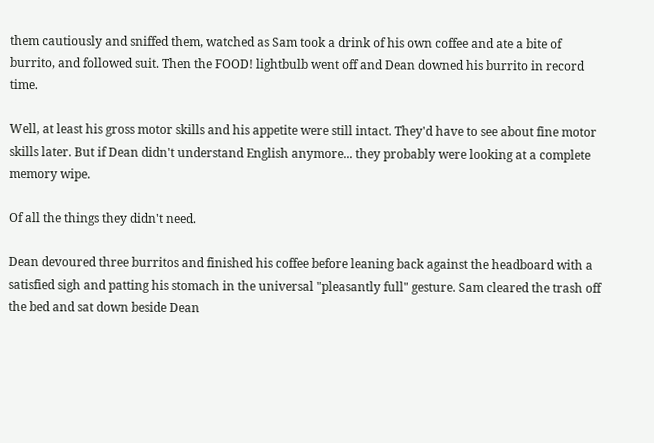them cautiously and sniffed them, watched as Sam took a drink of his own coffee and ate a bite of burrito, and followed suit. Then the FOOD! lightbulb went off and Dean downed his burrito in record time.

Well, at least his gross motor skills and his appetite were still intact. They'd have to see about fine motor skills later. But if Dean didn't understand English anymore... they probably were looking at a complete memory wipe.

Of all the things they didn't need.

Dean devoured three burritos and finished his coffee before leaning back against the headboard with a satisfied sigh and patting his stomach in the universal "pleasantly full" gesture. Sam cleared the trash off the bed and sat down beside Dean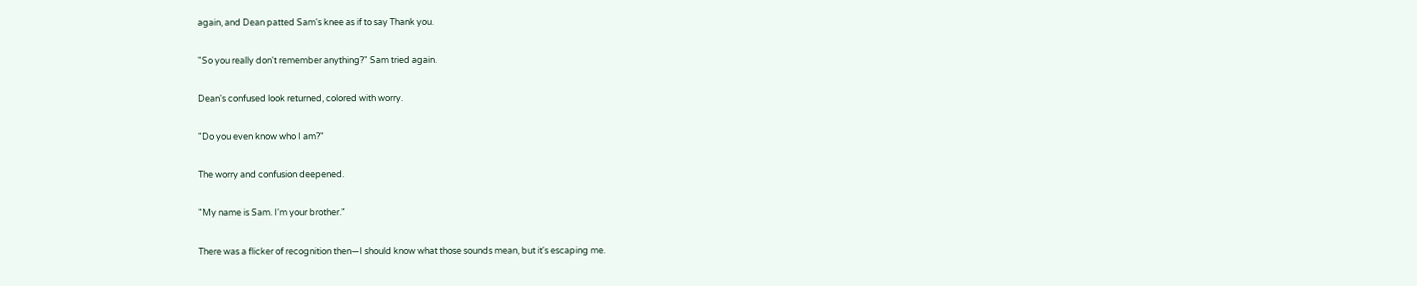again, and Dean patted Sam's knee as if to say Thank you.

"So you really don't remember anything?" Sam tried again.

Dean's confused look returned, colored with worry.

"Do you even know who I am?"

The worry and confusion deepened.

"My name is Sam. I'm your brother."

There was a flicker of recognition then—I should know what those sounds mean, but it's escaping me.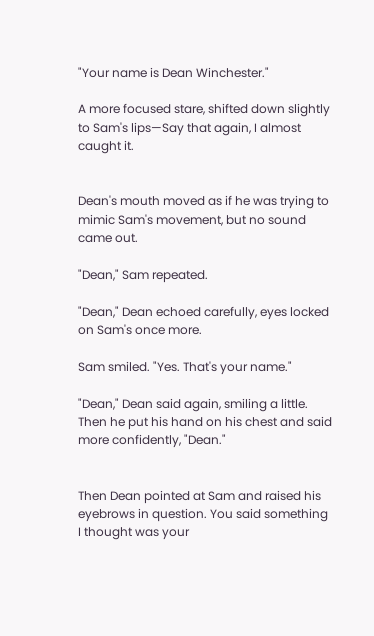"Your name is Dean Winchester."

A more focused stare, shifted down slightly to Sam's lips—Say that again, I almost caught it.


Dean's mouth moved as if he was trying to mimic Sam's movement, but no sound came out.

"Dean," Sam repeated.

"Dean," Dean echoed carefully, eyes locked on Sam's once more.

Sam smiled. "Yes. That's your name."

"Dean," Dean said again, smiling a little. Then he put his hand on his chest and said more confidently, "Dean."


Then Dean pointed at Sam and raised his eyebrows in question. You said something I thought was your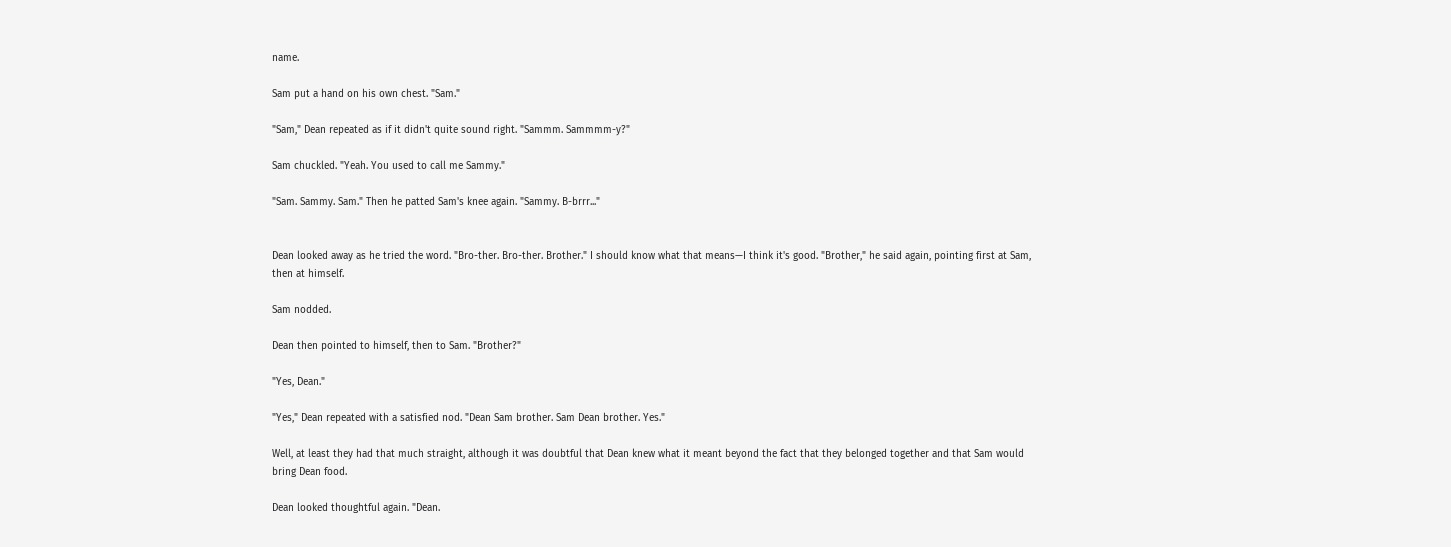name.

Sam put a hand on his own chest. "Sam."

"Sam," Dean repeated as if it didn't quite sound right. "Sammm. Sammmm-y?"

Sam chuckled. "Yeah. You used to call me Sammy."

"Sam. Sammy. Sam." Then he patted Sam's knee again. "Sammy. B-brrr..."


Dean looked away as he tried the word. "Bro-ther. Bro-ther. Brother." I should know what that means—I think it's good. "Brother," he said again, pointing first at Sam, then at himself.

Sam nodded.

Dean then pointed to himself, then to Sam. "Brother?"

"Yes, Dean."

"Yes," Dean repeated with a satisfied nod. "Dean Sam brother. Sam Dean brother. Yes."

Well, at least they had that much straight, although it was doubtful that Dean knew what it meant beyond the fact that they belonged together and that Sam would bring Dean food.

Dean looked thoughtful again. "Dean.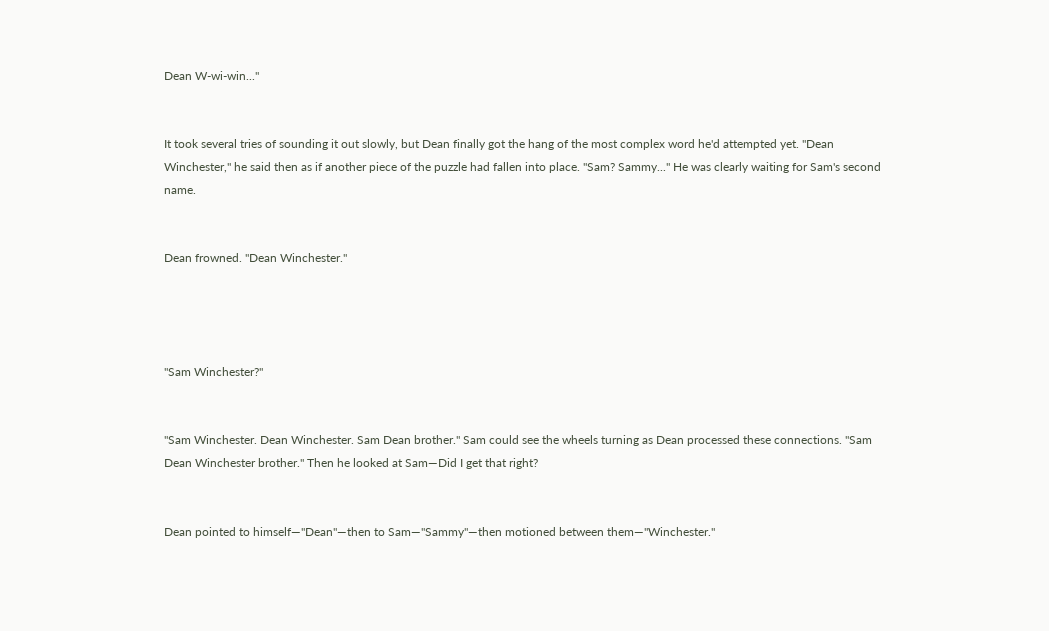Dean W-wi-win..."


It took several tries of sounding it out slowly, but Dean finally got the hang of the most complex word he'd attempted yet. "Dean Winchester," he said then as if another piece of the puzzle had fallen into place. "Sam? Sammy..." He was clearly waiting for Sam's second name.


Dean frowned. "Dean Winchester."




"Sam Winchester?"


"Sam Winchester. Dean Winchester. Sam Dean brother." Sam could see the wheels turning as Dean processed these connections. "Sam Dean Winchester brother." Then he looked at Sam—Did I get that right?


Dean pointed to himself—"Dean"—then to Sam—"Sammy"—then motioned between them—"Winchester."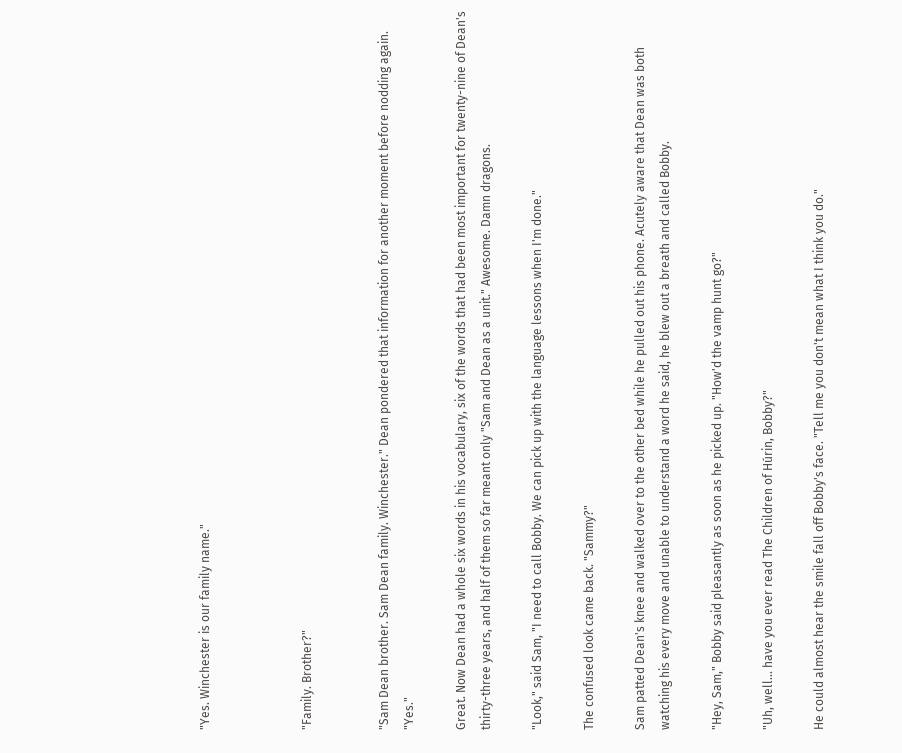"Yes. Winchester is our family name."



"Family. Brother?"


"Sam Dean brother. Sam Dean family. Winchester." Dean pondered that information for another moment before nodding again. "Yes."

Great. Now Dean had a whole six words in his vocabulary, six of the words that had been most important for twenty-nine of Dean's thirty-three years, and half of them so far meant only "Sam and Dean as a unit." Awesome. Damn dragons.

"Look," said Sam, "I need to call Bobby. We can pick up with the language lessons when I'm done."

The confused look came back. "Sammy?"

Sam patted Dean's knee and walked over to the other bed while he pulled out his phone. Acutely aware that Dean was both watching his every move and unable to understand a word he said, he blew out a breath and called Bobby.

"Hey, Sam," Bobby said pleasantly as soon as he picked up. "How'd the vamp hunt go?"

"Uh, well... have you ever read The Children of Húrin, Bobby?"

He could almost hear the smile fall off Bobby's face. "Tell me you don't mean what I think you do."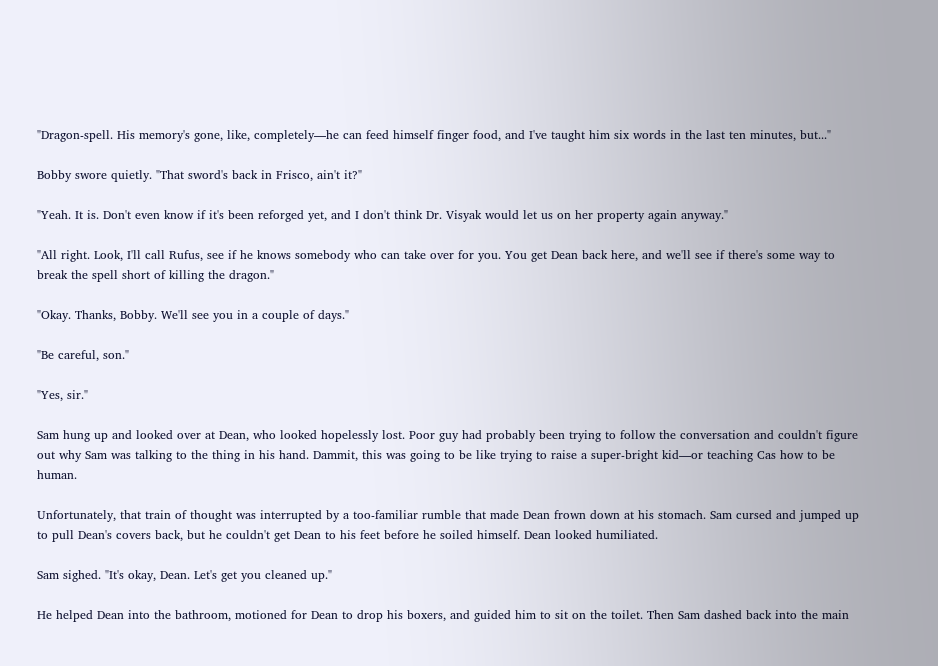"Dragon-spell. His memory's gone, like, completely—he can feed himself finger food, and I've taught him six words in the last ten minutes, but..."

Bobby swore quietly. "That sword's back in Frisco, ain't it?"

"Yeah. It is. Don't even know if it's been reforged yet, and I don't think Dr. Visyak would let us on her property again anyway."

"All right. Look, I'll call Rufus, see if he knows somebody who can take over for you. You get Dean back here, and we'll see if there's some way to break the spell short of killing the dragon."

"Okay. Thanks, Bobby. We'll see you in a couple of days."

"Be careful, son."

"Yes, sir."

Sam hung up and looked over at Dean, who looked hopelessly lost. Poor guy had probably been trying to follow the conversation and couldn't figure out why Sam was talking to the thing in his hand. Dammit, this was going to be like trying to raise a super-bright kid—or teaching Cas how to be human.

Unfortunately, that train of thought was interrupted by a too-familiar rumble that made Dean frown down at his stomach. Sam cursed and jumped up to pull Dean's covers back, but he couldn't get Dean to his feet before he soiled himself. Dean looked humiliated.

Sam sighed. "It's okay, Dean. Let's get you cleaned up."

He helped Dean into the bathroom, motioned for Dean to drop his boxers, and guided him to sit on the toilet. Then Sam dashed back into the main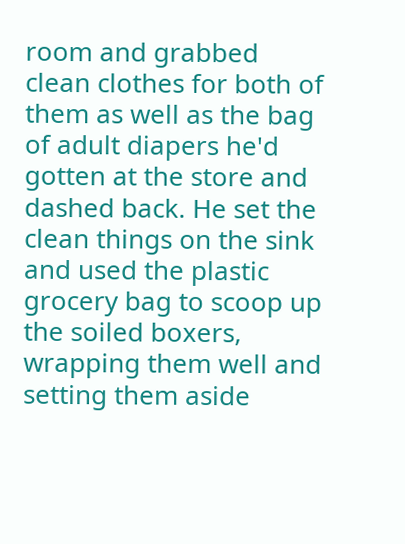room and grabbed clean clothes for both of them as well as the bag of adult diapers he'd gotten at the store and dashed back. He set the clean things on the sink and used the plastic grocery bag to scoop up the soiled boxers, wrapping them well and setting them aside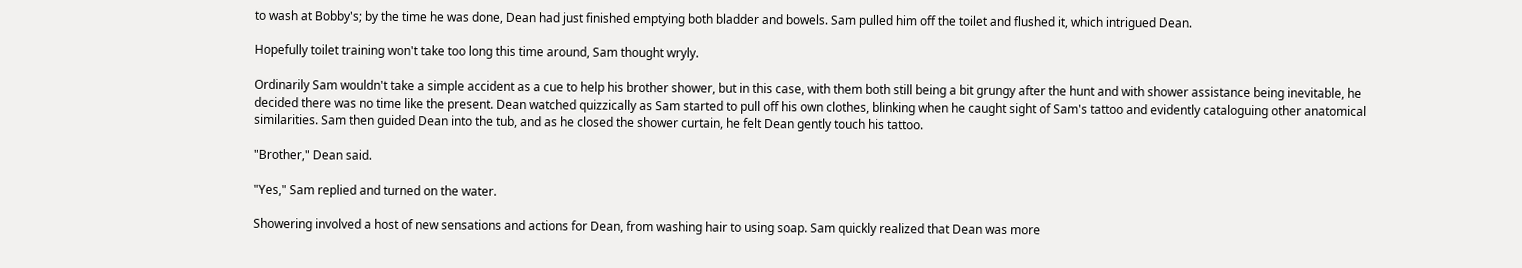to wash at Bobby's; by the time he was done, Dean had just finished emptying both bladder and bowels. Sam pulled him off the toilet and flushed it, which intrigued Dean.

Hopefully toilet training won't take too long this time around, Sam thought wryly.

Ordinarily Sam wouldn't take a simple accident as a cue to help his brother shower, but in this case, with them both still being a bit grungy after the hunt and with shower assistance being inevitable, he decided there was no time like the present. Dean watched quizzically as Sam started to pull off his own clothes, blinking when he caught sight of Sam's tattoo and evidently cataloguing other anatomical similarities. Sam then guided Dean into the tub, and as he closed the shower curtain, he felt Dean gently touch his tattoo.

"Brother," Dean said.

"Yes," Sam replied and turned on the water.

Showering involved a host of new sensations and actions for Dean, from washing hair to using soap. Sam quickly realized that Dean was more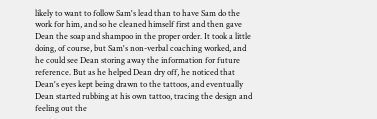likely to want to follow Sam's lead than to have Sam do the work for him, and so he cleaned himself first and then gave Dean the soap and shampoo in the proper order. It took a little doing, of course, but Sam's non-verbal coaching worked, and he could see Dean storing away the information for future reference. But as he helped Dean dry off, he noticed that Dean's eyes kept being drawn to the tattoos, and eventually Dean started rubbing at his own tattoo, tracing the design and feeling out the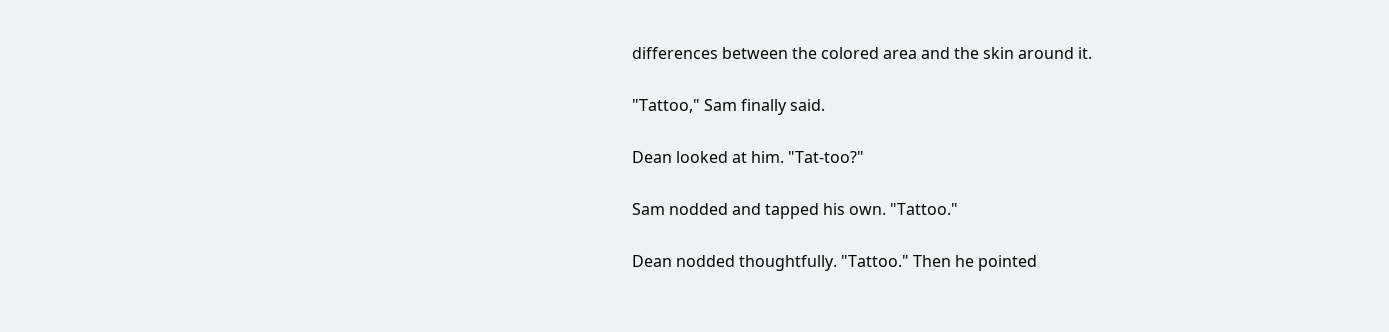differences between the colored area and the skin around it.

"Tattoo," Sam finally said.

Dean looked at him. "Tat-too?"

Sam nodded and tapped his own. "Tattoo."

Dean nodded thoughtfully. "Tattoo." Then he pointed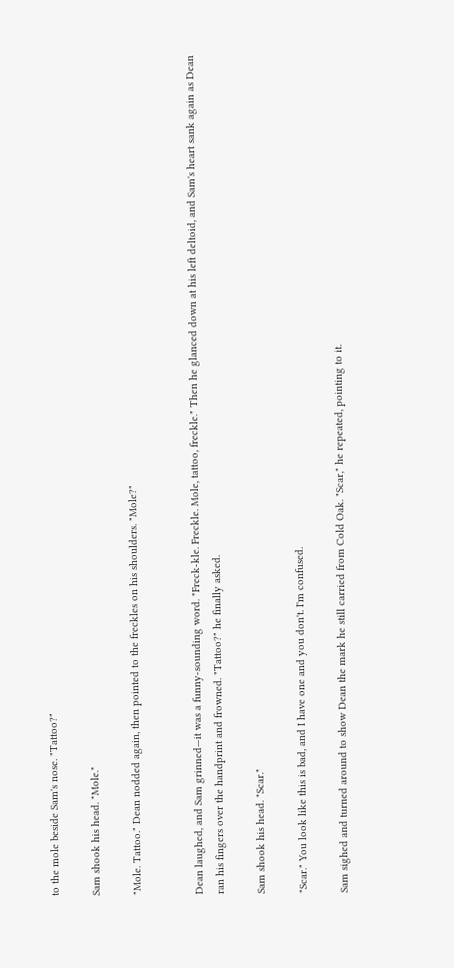to the mole beside Sam's nose. "Tattoo?"

Sam shook his head. "Mole."

"Mole. Tattoo." Dean nodded again, then pointed to the freckles on his shoulders. "Mole?"


Dean laughed, and Sam grinned—it was a funny-sounding word. "Freck-kle. Freckle. Mole, tattoo, freckle." Then he glanced down at his left deltoid, and Sam's heart sank again as Dean ran his fingers over the handprint and frowned. "Tattoo?" he finally asked.

Sam shook his head. "Scar."

"Scar." You look like this is bad, and I have one and you don't. I'm confused.

Sam sighed and turned around to show Dean the mark he still carried from Cold Oak. "Scar," he repeated, pointing to it.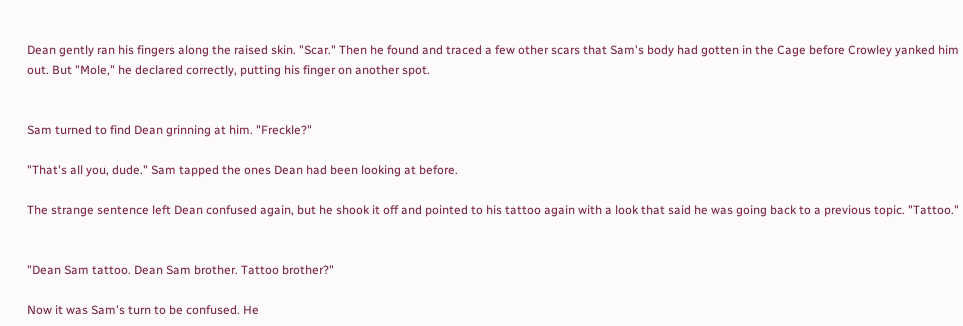Dean gently ran his fingers along the raised skin. "Scar." Then he found and traced a few other scars that Sam's body had gotten in the Cage before Crowley yanked him out. But "Mole," he declared correctly, putting his finger on another spot.


Sam turned to find Dean grinning at him. "Freckle?"

"That's all you, dude." Sam tapped the ones Dean had been looking at before.

The strange sentence left Dean confused again, but he shook it off and pointed to his tattoo again with a look that said he was going back to a previous topic. "Tattoo."


"Dean Sam tattoo. Dean Sam brother. Tattoo brother?"

Now it was Sam's turn to be confused. He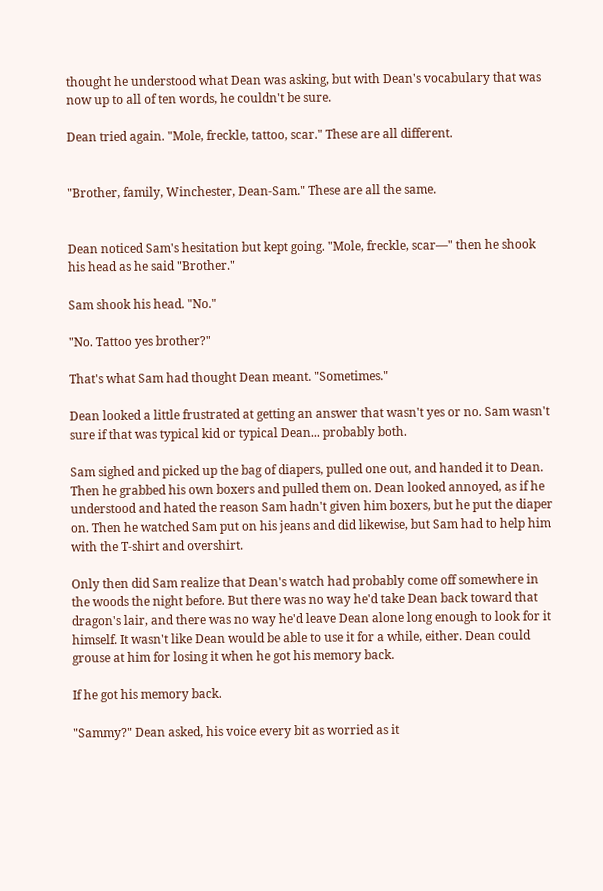thought he understood what Dean was asking, but with Dean's vocabulary that was now up to all of ten words, he couldn't be sure.

Dean tried again. "Mole, freckle, tattoo, scar." These are all different.


"Brother, family, Winchester, Dean-Sam." These are all the same.


Dean noticed Sam's hesitation but kept going. "Mole, freckle, scar—" then he shook his head as he said "Brother."

Sam shook his head. "No."

"No. Tattoo yes brother?"

That's what Sam had thought Dean meant. "Sometimes."

Dean looked a little frustrated at getting an answer that wasn't yes or no. Sam wasn't sure if that was typical kid or typical Dean... probably both.

Sam sighed and picked up the bag of diapers, pulled one out, and handed it to Dean. Then he grabbed his own boxers and pulled them on. Dean looked annoyed, as if he understood and hated the reason Sam hadn't given him boxers, but he put the diaper on. Then he watched Sam put on his jeans and did likewise, but Sam had to help him with the T-shirt and overshirt.

Only then did Sam realize that Dean's watch had probably come off somewhere in the woods the night before. But there was no way he'd take Dean back toward that dragon's lair, and there was no way he'd leave Dean alone long enough to look for it himself. It wasn't like Dean would be able to use it for a while, either. Dean could grouse at him for losing it when he got his memory back.

If he got his memory back.

"Sammy?" Dean asked, his voice every bit as worried as it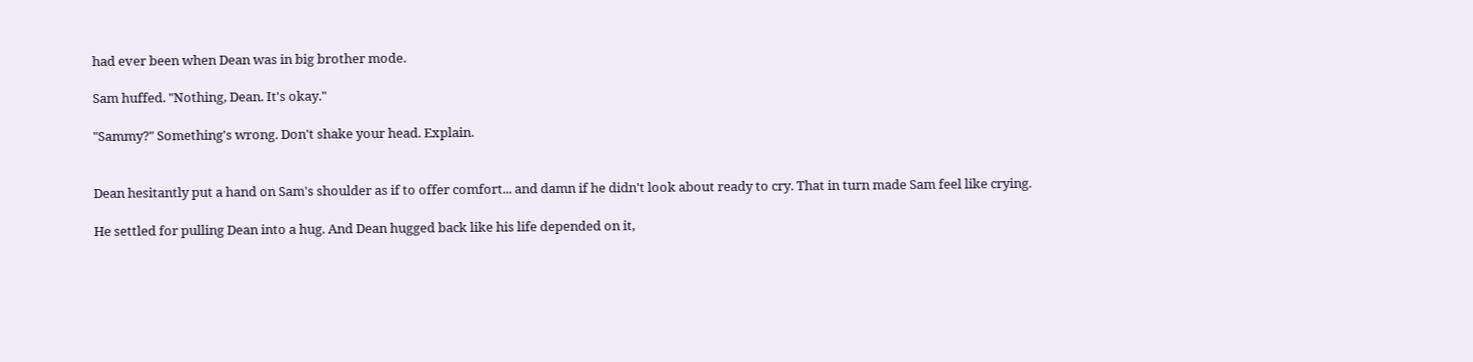had ever been when Dean was in big brother mode.

Sam huffed. "Nothing, Dean. It's okay."

"Sammy?" Something's wrong. Don't shake your head. Explain.


Dean hesitantly put a hand on Sam's shoulder as if to offer comfort... and damn if he didn't look about ready to cry. That in turn made Sam feel like crying.

He settled for pulling Dean into a hug. And Dean hugged back like his life depended on it,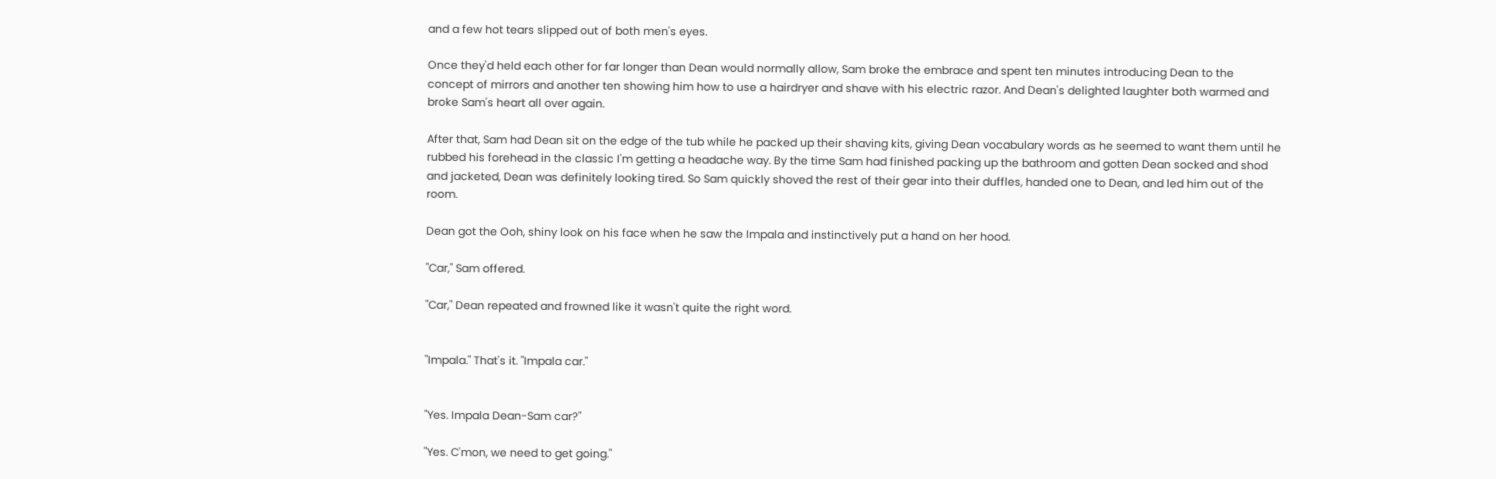and a few hot tears slipped out of both men's eyes.

Once they'd held each other for far longer than Dean would normally allow, Sam broke the embrace and spent ten minutes introducing Dean to the concept of mirrors and another ten showing him how to use a hairdryer and shave with his electric razor. And Dean's delighted laughter both warmed and broke Sam's heart all over again.

After that, Sam had Dean sit on the edge of the tub while he packed up their shaving kits, giving Dean vocabulary words as he seemed to want them until he rubbed his forehead in the classic I'm getting a headache way. By the time Sam had finished packing up the bathroom and gotten Dean socked and shod and jacketed, Dean was definitely looking tired. So Sam quickly shoved the rest of their gear into their duffles, handed one to Dean, and led him out of the room.

Dean got the Ooh, shiny look on his face when he saw the Impala and instinctively put a hand on her hood.

"Car," Sam offered.

"Car," Dean repeated and frowned like it wasn't quite the right word.


"Impala." That's it. "Impala car."


"Yes. Impala Dean-Sam car?"

"Yes. C'mon, we need to get going."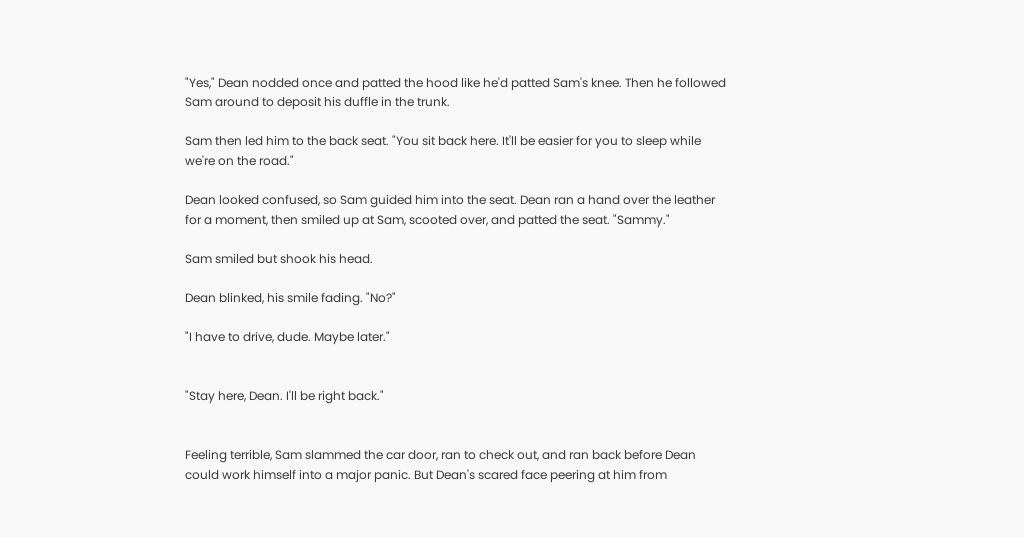"Yes," Dean nodded once and patted the hood like he'd patted Sam's knee. Then he followed Sam around to deposit his duffle in the trunk.

Sam then led him to the back seat. "You sit back here. It'll be easier for you to sleep while we're on the road."

Dean looked confused, so Sam guided him into the seat. Dean ran a hand over the leather for a moment, then smiled up at Sam, scooted over, and patted the seat. "Sammy."

Sam smiled but shook his head.

Dean blinked, his smile fading. "No?"

"I have to drive, dude. Maybe later."


"Stay here, Dean. I'll be right back."


Feeling terrible, Sam slammed the car door, ran to check out, and ran back before Dean could work himself into a major panic. But Dean's scared face peering at him from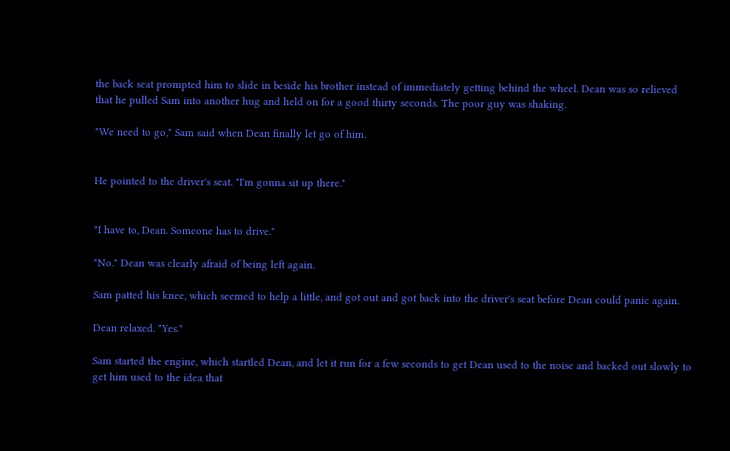the back seat prompted him to slide in beside his brother instead of immediately getting behind the wheel. Dean was so relieved that he pulled Sam into another hug and held on for a good thirty seconds. The poor guy was shaking.

"We need to go," Sam said when Dean finally let go of him.


He pointed to the driver's seat. "I'm gonna sit up there."


"I have to, Dean. Someone has to drive."

"No." Dean was clearly afraid of being left again.

Sam patted his knee, which seemed to help a little, and got out and got back into the driver's seat before Dean could panic again.

Dean relaxed. "Yes."

Sam started the engine, which startled Dean, and let it run for a few seconds to get Dean used to the noise and backed out slowly to get him used to the idea that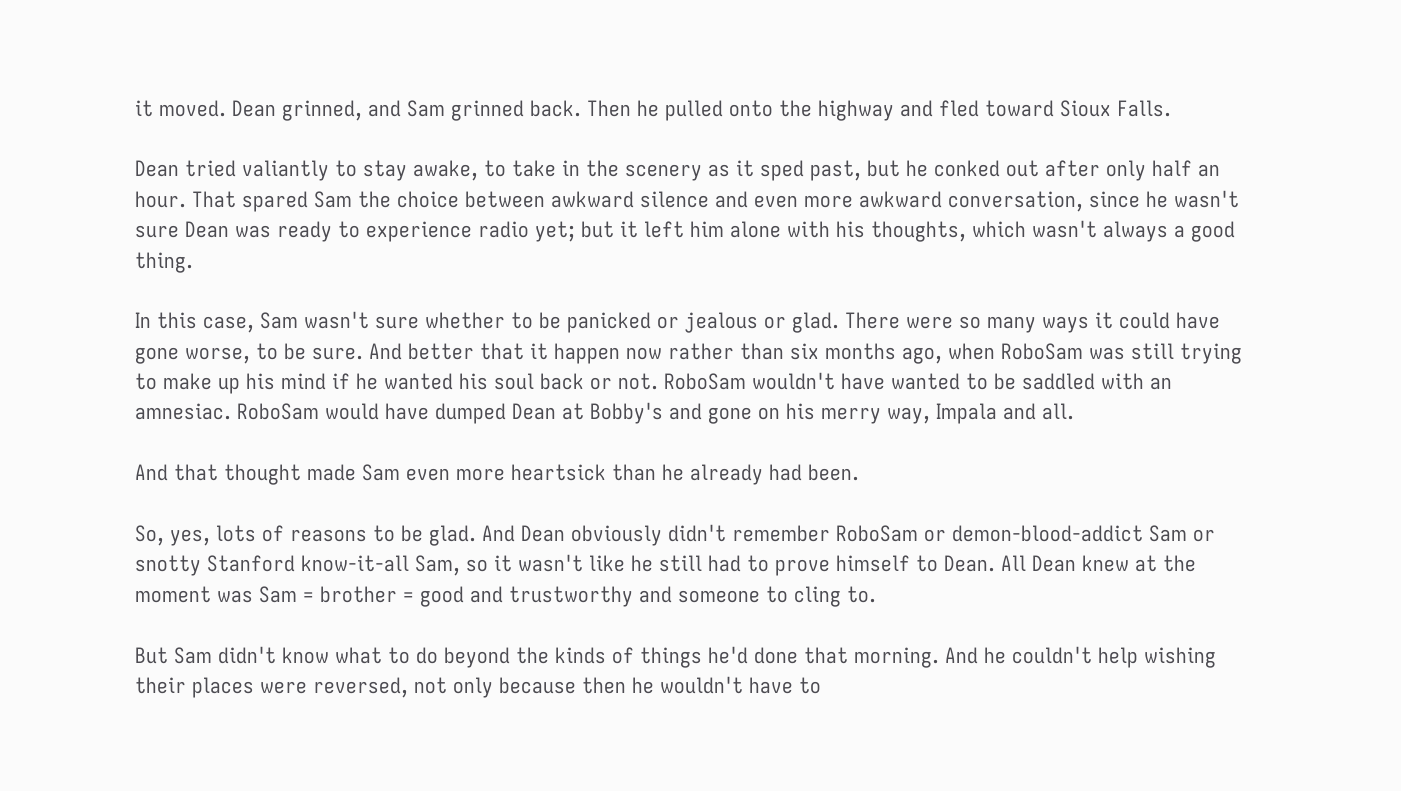it moved. Dean grinned, and Sam grinned back. Then he pulled onto the highway and fled toward Sioux Falls.

Dean tried valiantly to stay awake, to take in the scenery as it sped past, but he conked out after only half an hour. That spared Sam the choice between awkward silence and even more awkward conversation, since he wasn't sure Dean was ready to experience radio yet; but it left him alone with his thoughts, which wasn't always a good thing.

In this case, Sam wasn't sure whether to be panicked or jealous or glad. There were so many ways it could have gone worse, to be sure. And better that it happen now rather than six months ago, when RoboSam was still trying to make up his mind if he wanted his soul back or not. RoboSam wouldn't have wanted to be saddled with an amnesiac. RoboSam would have dumped Dean at Bobby's and gone on his merry way, Impala and all.

And that thought made Sam even more heartsick than he already had been.

So, yes, lots of reasons to be glad. And Dean obviously didn't remember RoboSam or demon-blood-addict Sam or snotty Stanford know-it-all Sam, so it wasn't like he still had to prove himself to Dean. All Dean knew at the moment was Sam = brother = good and trustworthy and someone to cling to.

But Sam didn't know what to do beyond the kinds of things he'd done that morning. And he couldn't help wishing their places were reversed, not only because then he wouldn't have to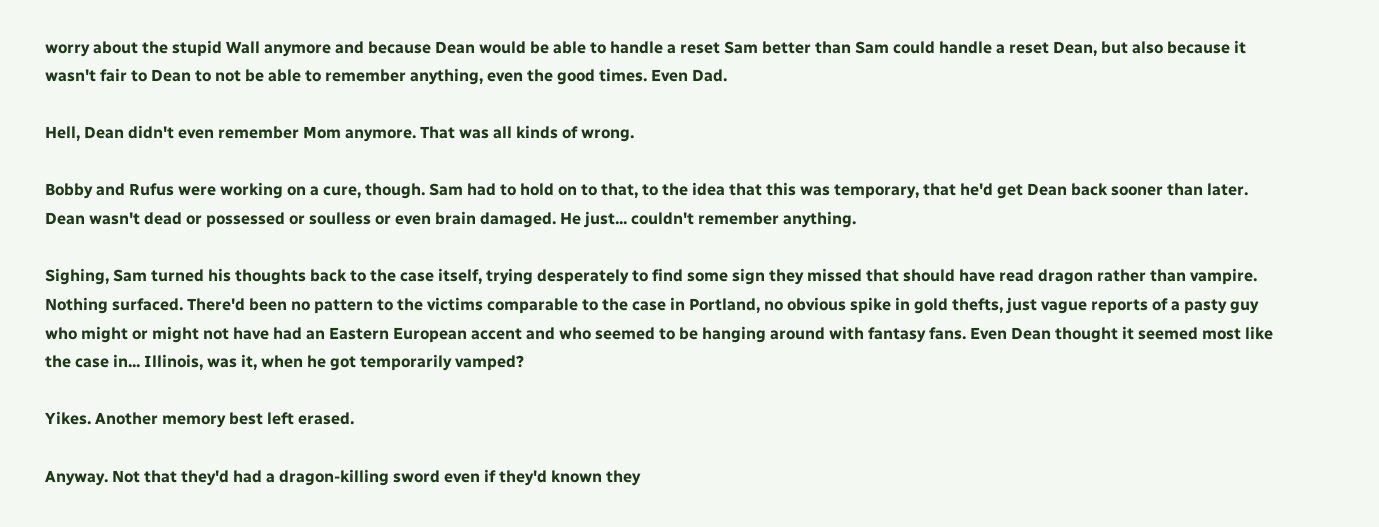worry about the stupid Wall anymore and because Dean would be able to handle a reset Sam better than Sam could handle a reset Dean, but also because it wasn't fair to Dean to not be able to remember anything, even the good times. Even Dad.

Hell, Dean didn't even remember Mom anymore. That was all kinds of wrong.

Bobby and Rufus were working on a cure, though. Sam had to hold on to that, to the idea that this was temporary, that he'd get Dean back sooner than later. Dean wasn't dead or possessed or soulless or even brain damaged. He just... couldn't remember anything.

Sighing, Sam turned his thoughts back to the case itself, trying desperately to find some sign they missed that should have read dragon rather than vampire. Nothing surfaced. There'd been no pattern to the victims comparable to the case in Portland, no obvious spike in gold thefts, just vague reports of a pasty guy who might or might not have had an Eastern European accent and who seemed to be hanging around with fantasy fans. Even Dean thought it seemed most like the case in... Illinois, was it, when he got temporarily vamped?

Yikes. Another memory best left erased.

Anyway. Not that they'd had a dragon-killing sword even if they'd known they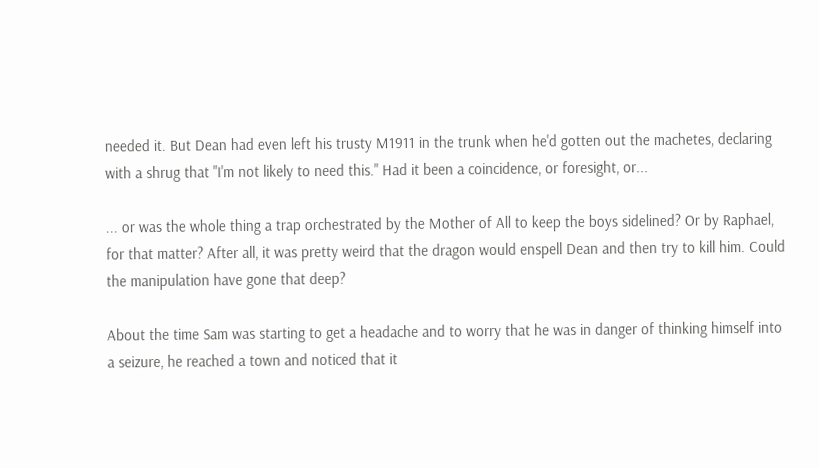needed it. But Dean had even left his trusty M1911 in the trunk when he'd gotten out the machetes, declaring with a shrug that "I'm not likely to need this." Had it been a coincidence, or foresight, or...

... or was the whole thing a trap orchestrated by the Mother of All to keep the boys sidelined? Or by Raphael, for that matter? After all, it was pretty weird that the dragon would enspell Dean and then try to kill him. Could the manipulation have gone that deep?

About the time Sam was starting to get a headache and to worry that he was in danger of thinking himself into a seizure, he reached a town and noticed that it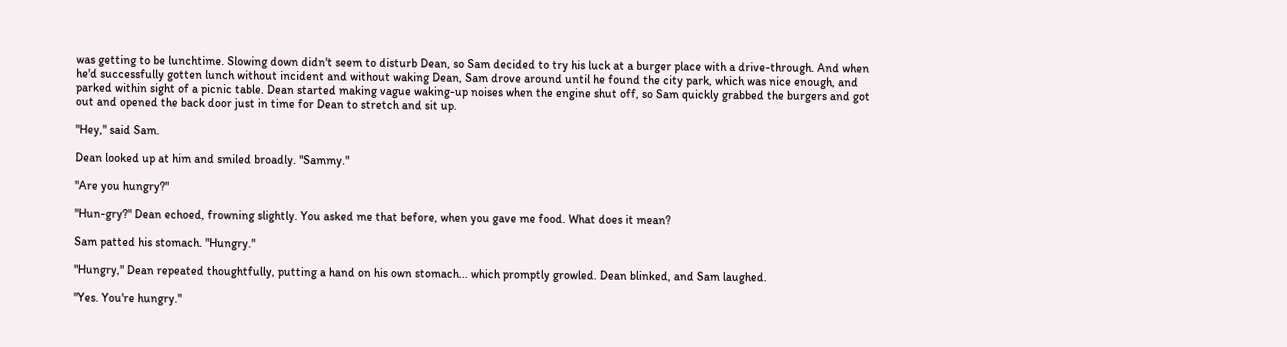was getting to be lunchtime. Slowing down didn't seem to disturb Dean, so Sam decided to try his luck at a burger place with a drive-through. And when he'd successfully gotten lunch without incident and without waking Dean, Sam drove around until he found the city park, which was nice enough, and parked within sight of a picnic table. Dean started making vague waking-up noises when the engine shut off, so Sam quickly grabbed the burgers and got out and opened the back door just in time for Dean to stretch and sit up.

"Hey," said Sam.

Dean looked up at him and smiled broadly. "Sammy."

"Are you hungry?"

"Hun-gry?" Dean echoed, frowning slightly. You asked me that before, when you gave me food. What does it mean?

Sam patted his stomach. "Hungry."

"Hungry," Dean repeated thoughtfully, putting a hand on his own stomach... which promptly growled. Dean blinked, and Sam laughed.

"Yes. You're hungry."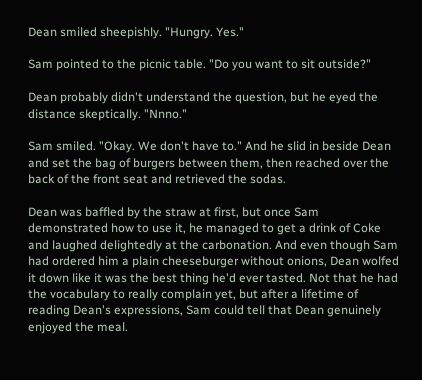Dean smiled sheepishly. "Hungry. Yes."

Sam pointed to the picnic table. "Do you want to sit outside?"

Dean probably didn't understand the question, but he eyed the distance skeptically. "Nnno."

Sam smiled. "Okay. We don't have to." And he slid in beside Dean and set the bag of burgers between them, then reached over the back of the front seat and retrieved the sodas.

Dean was baffled by the straw at first, but once Sam demonstrated how to use it, he managed to get a drink of Coke and laughed delightedly at the carbonation. And even though Sam had ordered him a plain cheeseburger without onions, Dean wolfed it down like it was the best thing he'd ever tasted. Not that he had the vocabulary to really complain yet, but after a lifetime of reading Dean's expressions, Sam could tell that Dean genuinely enjoyed the meal.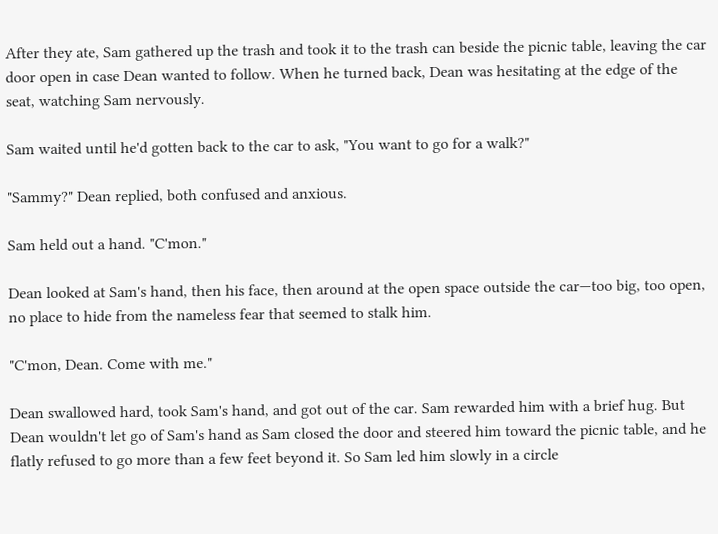After they ate, Sam gathered up the trash and took it to the trash can beside the picnic table, leaving the car door open in case Dean wanted to follow. When he turned back, Dean was hesitating at the edge of the seat, watching Sam nervously.

Sam waited until he'd gotten back to the car to ask, "You want to go for a walk?"

"Sammy?" Dean replied, both confused and anxious.

Sam held out a hand. "C'mon."

Dean looked at Sam's hand, then his face, then around at the open space outside the car—too big, too open, no place to hide from the nameless fear that seemed to stalk him.

"C'mon, Dean. Come with me."

Dean swallowed hard, took Sam's hand, and got out of the car. Sam rewarded him with a brief hug. But Dean wouldn't let go of Sam's hand as Sam closed the door and steered him toward the picnic table, and he flatly refused to go more than a few feet beyond it. So Sam led him slowly in a circle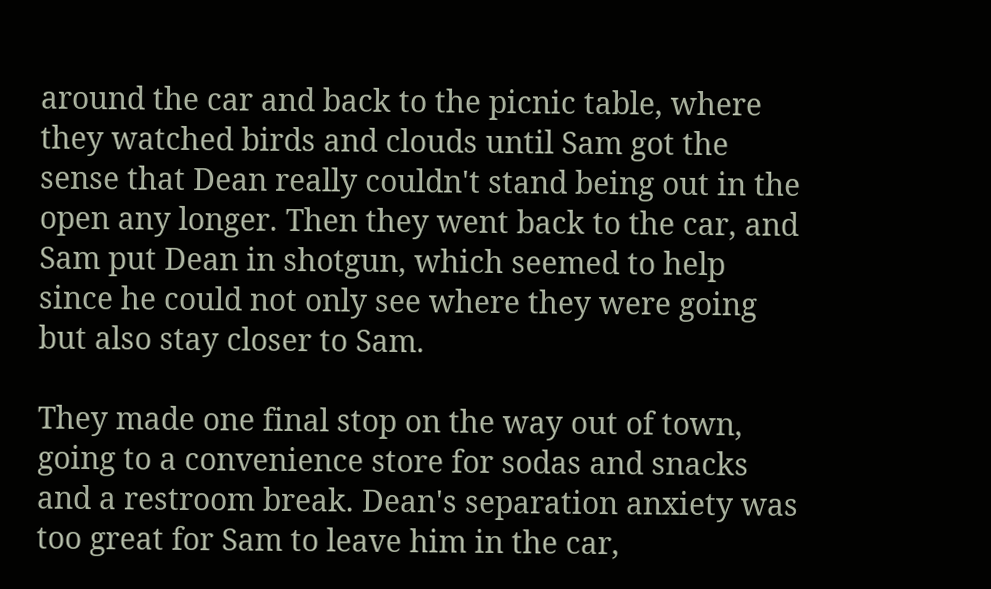around the car and back to the picnic table, where they watched birds and clouds until Sam got the sense that Dean really couldn't stand being out in the open any longer. Then they went back to the car, and Sam put Dean in shotgun, which seemed to help since he could not only see where they were going but also stay closer to Sam.

They made one final stop on the way out of town, going to a convenience store for sodas and snacks and a restroom break. Dean's separation anxiety was too great for Sam to leave him in the car,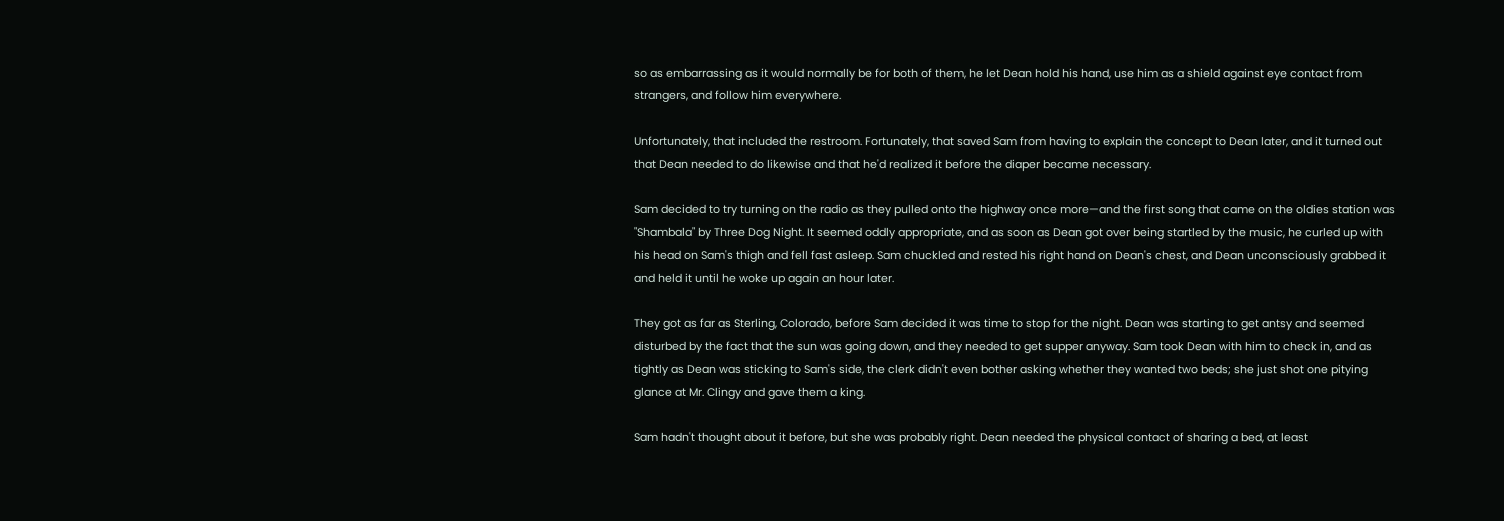so as embarrassing as it would normally be for both of them, he let Dean hold his hand, use him as a shield against eye contact from strangers, and follow him everywhere.

Unfortunately, that included the restroom. Fortunately, that saved Sam from having to explain the concept to Dean later, and it turned out that Dean needed to do likewise and that he'd realized it before the diaper became necessary.

Sam decided to try turning on the radio as they pulled onto the highway once more—and the first song that came on the oldies station was "Shambala" by Three Dog Night. It seemed oddly appropriate, and as soon as Dean got over being startled by the music, he curled up with his head on Sam's thigh and fell fast asleep. Sam chuckled and rested his right hand on Dean's chest, and Dean unconsciously grabbed it and held it until he woke up again an hour later.

They got as far as Sterling, Colorado, before Sam decided it was time to stop for the night. Dean was starting to get antsy and seemed disturbed by the fact that the sun was going down, and they needed to get supper anyway. Sam took Dean with him to check in, and as tightly as Dean was sticking to Sam's side, the clerk didn't even bother asking whether they wanted two beds; she just shot one pitying glance at Mr. Clingy and gave them a king.

Sam hadn't thought about it before, but she was probably right. Dean needed the physical contact of sharing a bed, at least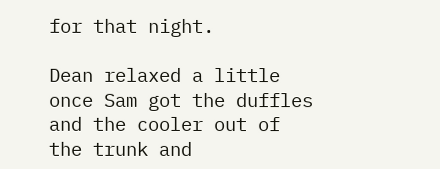for that night.

Dean relaxed a little once Sam got the duffles and the cooler out of the trunk and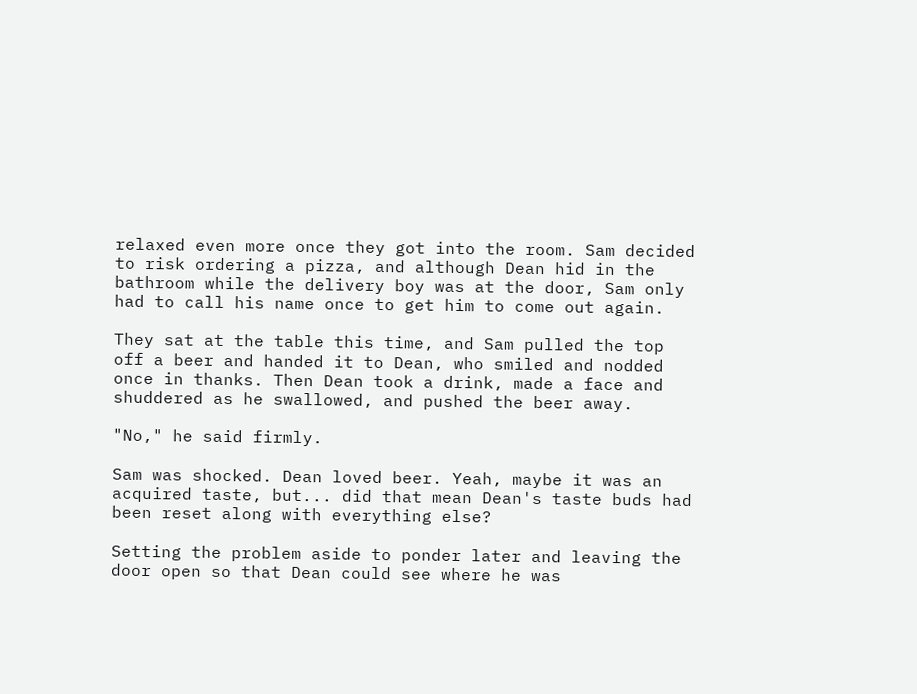relaxed even more once they got into the room. Sam decided to risk ordering a pizza, and although Dean hid in the bathroom while the delivery boy was at the door, Sam only had to call his name once to get him to come out again.

They sat at the table this time, and Sam pulled the top off a beer and handed it to Dean, who smiled and nodded once in thanks. Then Dean took a drink, made a face and shuddered as he swallowed, and pushed the beer away.

"No," he said firmly.

Sam was shocked. Dean loved beer. Yeah, maybe it was an acquired taste, but... did that mean Dean's taste buds had been reset along with everything else?

Setting the problem aside to ponder later and leaving the door open so that Dean could see where he was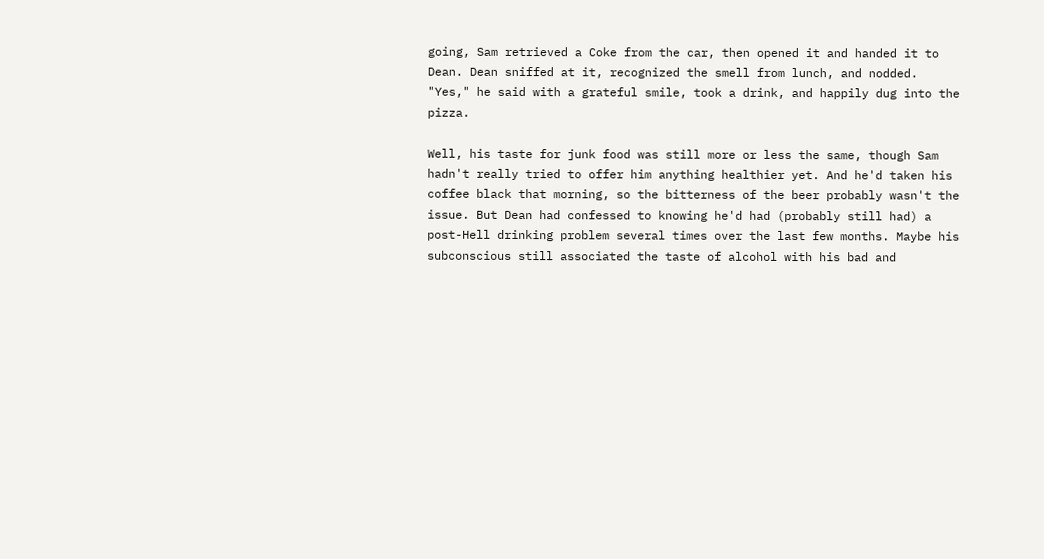going, Sam retrieved a Coke from the car, then opened it and handed it to Dean. Dean sniffed at it, recognized the smell from lunch, and nodded. "Yes," he said with a grateful smile, took a drink, and happily dug into the pizza.

Well, his taste for junk food was still more or less the same, though Sam hadn't really tried to offer him anything healthier yet. And he'd taken his coffee black that morning, so the bitterness of the beer probably wasn't the issue. But Dean had confessed to knowing he'd had (probably still had) a post-Hell drinking problem several times over the last few months. Maybe his subconscious still associated the taste of alcohol with his bad and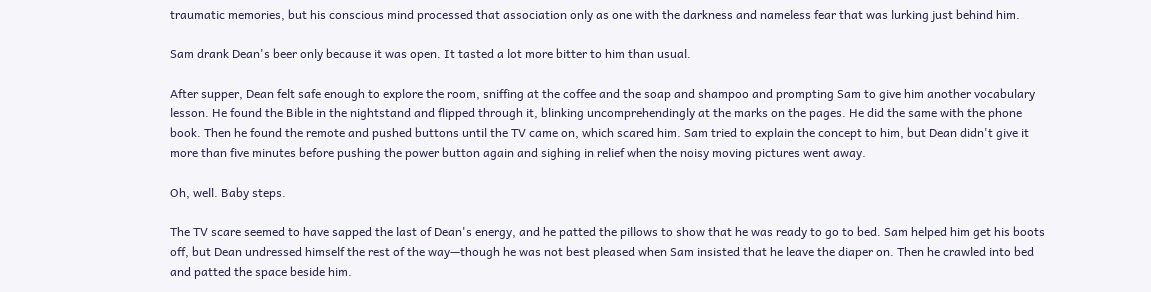traumatic memories, but his conscious mind processed that association only as one with the darkness and nameless fear that was lurking just behind him.

Sam drank Dean's beer only because it was open. It tasted a lot more bitter to him than usual.

After supper, Dean felt safe enough to explore the room, sniffing at the coffee and the soap and shampoo and prompting Sam to give him another vocabulary lesson. He found the Bible in the nightstand and flipped through it, blinking uncomprehendingly at the marks on the pages. He did the same with the phone book. Then he found the remote and pushed buttons until the TV came on, which scared him. Sam tried to explain the concept to him, but Dean didn't give it more than five minutes before pushing the power button again and sighing in relief when the noisy moving pictures went away.

Oh, well. Baby steps.

The TV scare seemed to have sapped the last of Dean's energy, and he patted the pillows to show that he was ready to go to bed. Sam helped him get his boots off, but Dean undressed himself the rest of the way—though he was not best pleased when Sam insisted that he leave the diaper on. Then he crawled into bed and patted the space beside him.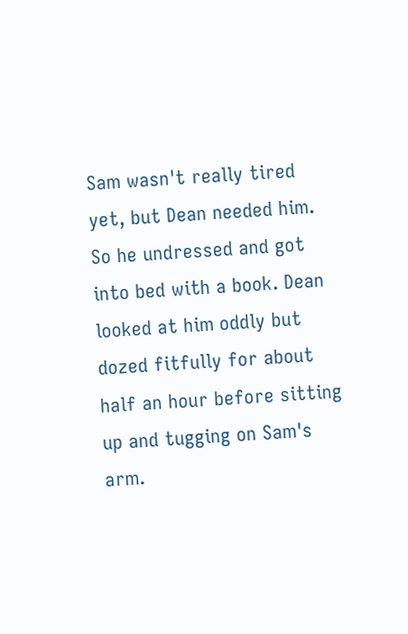Sam wasn't really tired yet, but Dean needed him. So he undressed and got into bed with a book. Dean looked at him oddly but dozed fitfully for about half an hour before sitting up and tugging on Sam's arm.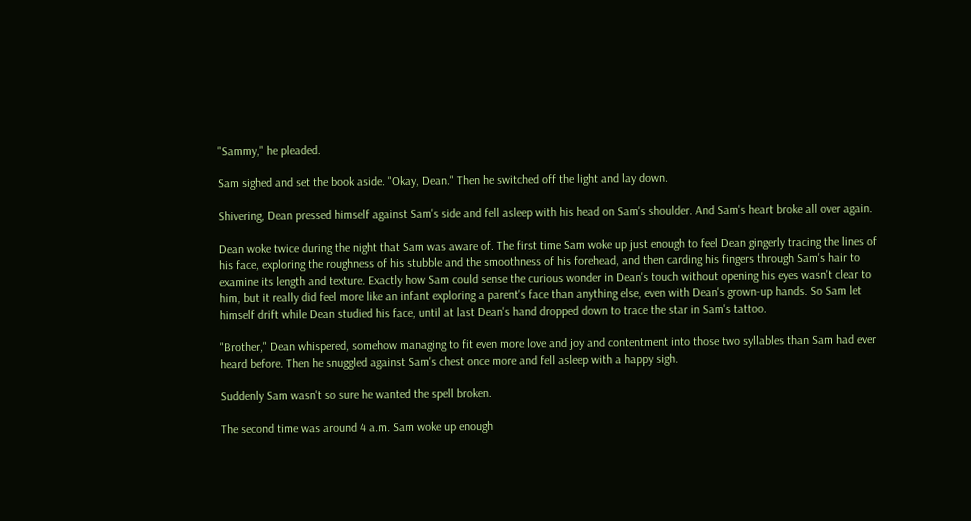"Sammy," he pleaded.

Sam sighed and set the book aside. "Okay, Dean." Then he switched off the light and lay down.

Shivering, Dean pressed himself against Sam's side and fell asleep with his head on Sam's shoulder. And Sam's heart broke all over again.

Dean woke twice during the night that Sam was aware of. The first time Sam woke up just enough to feel Dean gingerly tracing the lines of his face, exploring the roughness of his stubble and the smoothness of his forehead, and then carding his fingers through Sam's hair to examine its length and texture. Exactly how Sam could sense the curious wonder in Dean's touch without opening his eyes wasn't clear to him, but it really did feel more like an infant exploring a parent's face than anything else, even with Dean's grown-up hands. So Sam let himself drift while Dean studied his face, until at last Dean's hand dropped down to trace the star in Sam's tattoo.

"Brother," Dean whispered, somehow managing to fit even more love and joy and contentment into those two syllables than Sam had ever heard before. Then he snuggled against Sam's chest once more and fell asleep with a happy sigh.

Suddenly Sam wasn't so sure he wanted the spell broken.

The second time was around 4 a.m. Sam woke up enough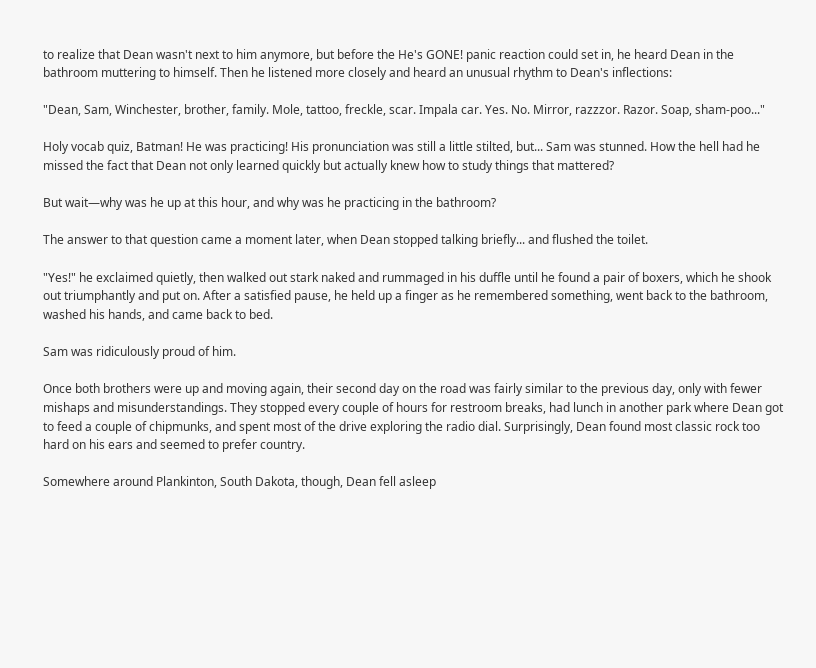to realize that Dean wasn't next to him anymore, but before the He's GONE! panic reaction could set in, he heard Dean in the bathroom muttering to himself. Then he listened more closely and heard an unusual rhythm to Dean's inflections:

"Dean, Sam, Winchester, brother, family. Mole, tattoo, freckle, scar. Impala car. Yes. No. Mirror, razzzor. Razor. Soap, sham-poo..."

Holy vocab quiz, Batman! He was practicing! His pronunciation was still a little stilted, but... Sam was stunned. How the hell had he missed the fact that Dean not only learned quickly but actually knew how to study things that mattered?

But wait—why was he up at this hour, and why was he practicing in the bathroom?

The answer to that question came a moment later, when Dean stopped talking briefly... and flushed the toilet.

"Yes!" he exclaimed quietly, then walked out stark naked and rummaged in his duffle until he found a pair of boxers, which he shook out triumphantly and put on. After a satisfied pause, he held up a finger as he remembered something, went back to the bathroom, washed his hands, and came back to bed.

Sam was ridiculously proud of him.

Once both brothers were up and moving again, their second day on the road was fairly similar to the previous day, only with fewer mishaps and misunderstandings. They stopped every couple of hours for restroom breaks, had lunch in another park where Dean got to feed a couple of chipmunks, and spent most of the drive exploring the radio dial. Surprisingly, Dean found most classic rock too hard on his ears and seemed to prefer country.

Somewhere around Plankinton, South Dakota, though, Dean fell asleep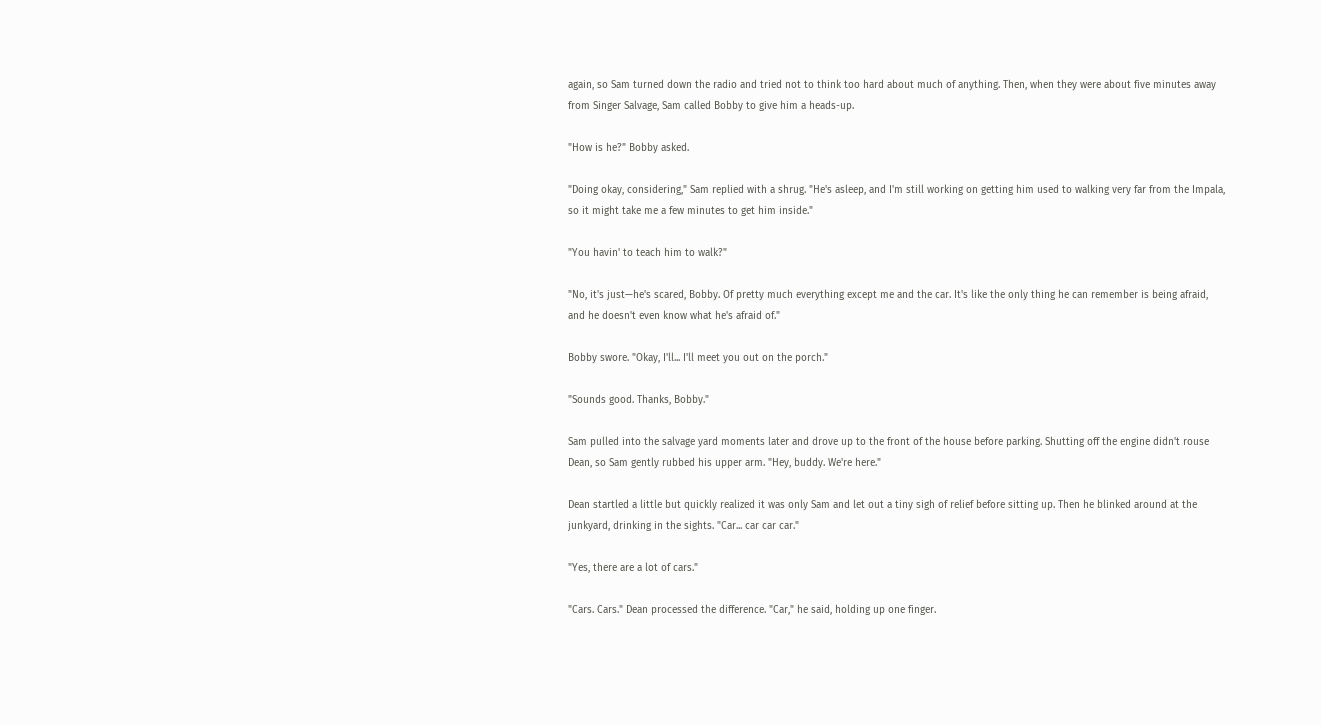again, so Sam turned down the radio and tried not to think too hard about much of anything. Then, when they were about five minutes away from Singer Salvage, Sam called Bobby to give him a heads-up.

"How is he?" Bobby asked.

"Doing okay, considering," Sam replied with a shrug. "He's asleep, and I'm still working on getting him used to walking very far from the Impala, so it might take me a few minutes to get him inside."

"You havin' to teach him to walk?"

"No, it's just—he's scared, Bobby. Of pretty much everything except me and the car. It's like the only thing he can remember is being afraid, and he doesn't even know what he's afraid of."

Bobby swore. "Okay, I'll... I'll meet you out on the porch."

"Sounds good. Thanks, Bobby."

Sam pulled into the salvage yard moments later and drove up to the front of the house before parking. Shutting off the engine didn't rouse Dean, so Sam gently rubbed his upper arm. "Hey, buddy. We're here."

Dean startled a little but quickly realized it was only Sam and let out a tiny sigh of relief before sitting up. Then he blinked around at the junkyard, drinking in the sights. "Car... car car car."

"Yes, there are a lot of cars."

"Cars. Cars." Dean processed the difference. "Car," he said, holding up one finger.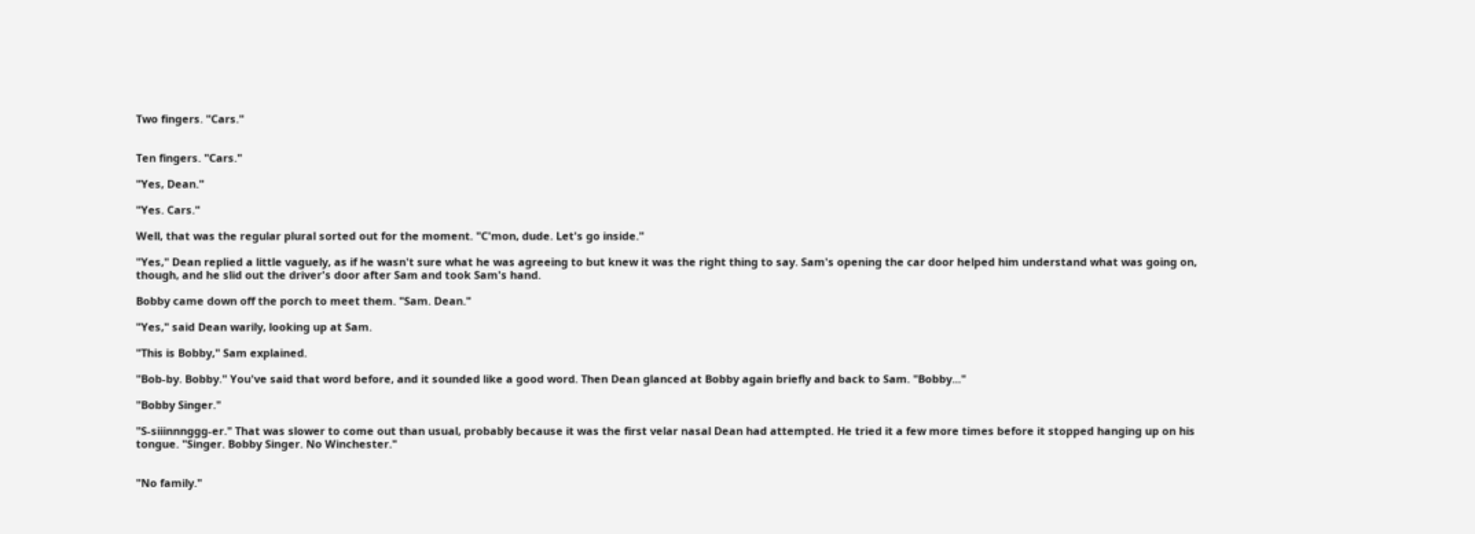Two fingers. "Cars."


Ten fingers. "Cars."

"Yes, Dean."

"Yes. Cars."

Well, that was the regular plural sorted out for the moment. "C'mon, dude. Let's go inside."

"Yes," Dean replied a little vaguely, as if he wasn't sure what he was agreeing to but knew it was the right thing to say. Sam's opening the car door helped him understand what was going on, though, and he slid out the driver's door after Sam and took Sam's hand.

Bobby came down off the porch to meet them. "Sam. Dean."

"Yes," said Dean warily, looking up at Sam.

"This is Bobby," Sam explained.

"Bob-by. Bobby." You've said that word before, and it sounded like a good word. Then Dean glanced at Bobby again briefly and back to Sam. "Bobby..."

"Bobby Singer."

"S-siiinnnggg-er." That was slower to come out than usual, probably because it was the first velar nasal Dean had attempted. He tried it a few more times before it stopped hanging up on his tongue. "Singer. Bobby Singer. No Winchester."


"No family."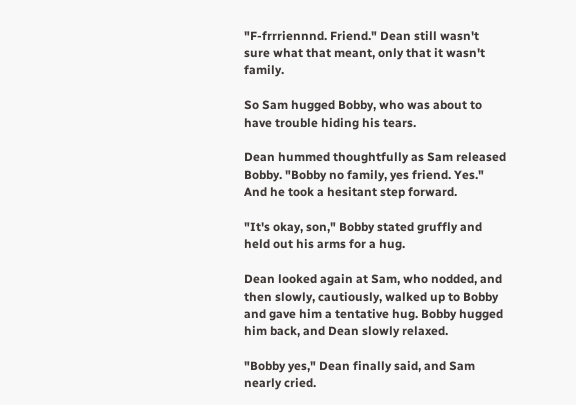"F-frrriennnd. Friend." Dean still wasn't sure what that meant, only that it wasn't family.

So Sam hugged Bobby, who was about to have trouble hiding his tears.

Dean hummed thoughtfully as Sam released Bobby. "Bobby no family, yes friend. Yes." And he took a hesitant step forward.

"It's okay, son," Bobby stated gruffly and held out his arms for a hug.

Dean looked again at Sam, who nodded, and then slowly, cautiously, walked up to Bobby and gave him a tentative hug. Bobby hugged him back, and Dean slowly relaxed.

"Bobby yes," Dean finally said, and Sam nearly cried.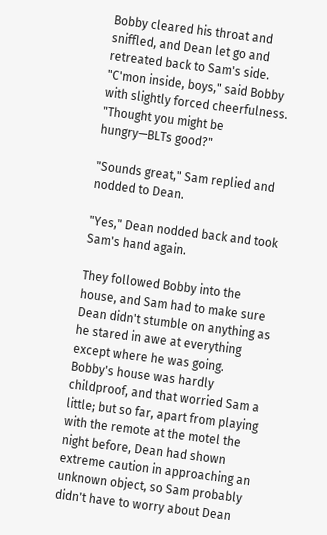Bobby cleared his throat and sniffled, and Dean let go and retreated back to Sam's side. "C'mon inside, boys," said Bobby with slightly forced cheerfulness. "Thought you might be hungry—BLTs good?"

"Sounds great," Sam replied and nodded to Dean.

"Yes," Dean nodded back and took Sam's hand again.

They followed Bobby into the house, and Sam had to make sure Dean didn't stumble on anything as he stared in awe at everything except where he was going. Bobby's house was hardly childproof, and that worried Sam a little; but so far, apart from playing with the remote at the motel the night before, Dean had shown extreme caution in approaching an unknown object, so Sam probably didn't have to worry about Dean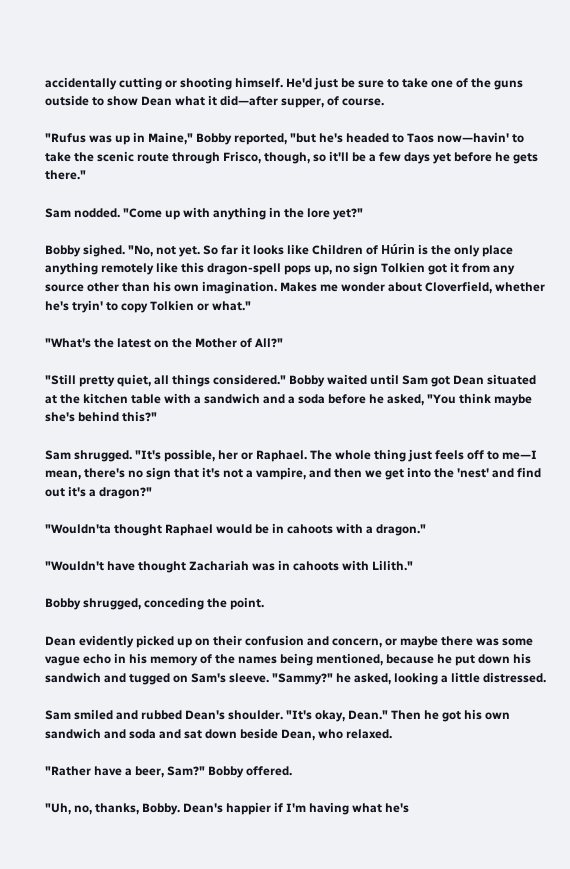accidentally cutting or shooting himself. He'd just be sure to take one of the guns outside to show Dean what it did—after supper, of course.

"Rufus was up in Maine," Bobby reported, "but he's headed to Taos now—havin' to take the scenic route through Frisco, though, so it'll be a few days yet before he gets there."

Sam nodded. "Come up with anything in the lore yet?"

Bobby sighed. "No, not yet. So far it looks like Children of Húrin is the only place anything remotely like this dragon-spell pops up, no sign Tolkien got it from any source other than his own imagination. Makes me wonder about Cloverfield, whether he's tryin' to copy Tolkien or what."

"What's the latest on the Mother of All?"

"Still pretty quiet, all things considered." Bobby waited until Sam got Dean situated at the kitchen table with a sandwich and a soda before he asked, "You think maybe she's behind this?"

Sam shrugged. "It's possible, her or Raphael. The whole thing just feels off to me—I mean, there's no sign that it's not a vampire, and then we get into the 'nest' and find out it's a dragon?"

"Wouldn'ta thought Raphael would be in cahoots with a dragon."

"Wouldn't have thought Zachariah was in cahoots with Lilith."

Bobby shrugged, conceding the point.

Dean evidently picked up on their confusion and concern, or maybe there was some vague echo in his memory of the names being mentioned, because he put down his sandwich and tugged on Sam's sleeve. "Sammy?" he asked, looking a little distressed.

Sam smiled and rubbed Dean's shoulder. "It's okay, Dean." Then he got his own sandwich and soda and sat down beside Dean, who relaxed.

"Rather have a beer, Sam?" Bobby offered.

"Uh, no, thanks, Bobby. Dean's happier if I'm having what he's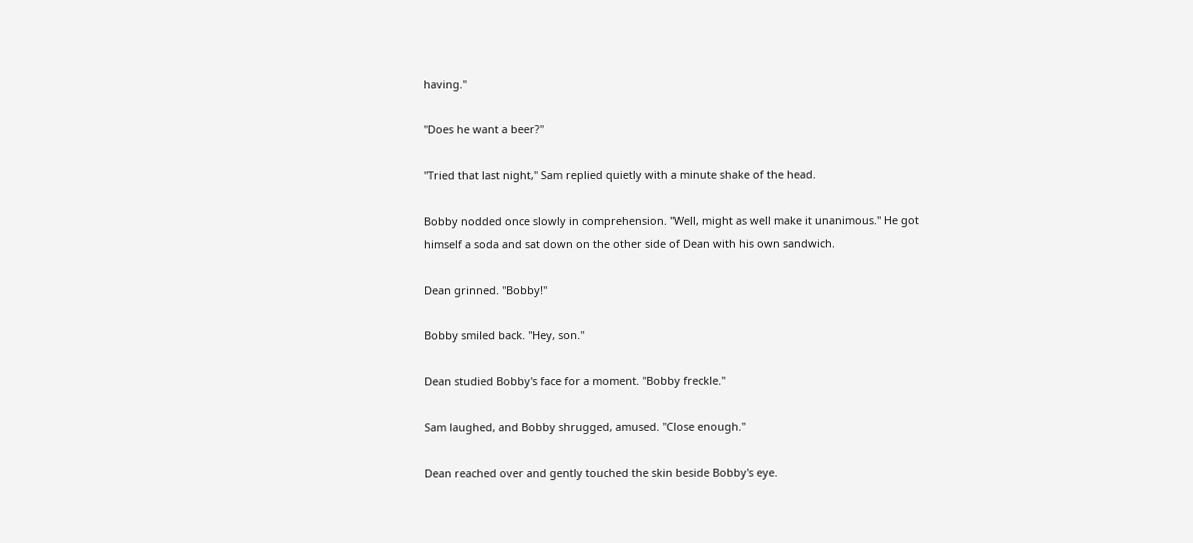having."

"Does he want a beer?"

"Tried that last night," Sam replied quietly with a minute shake of the head.

Bobby nodded once slowly in comprehension. "Well, might as well make it unanimous." He got himself a soda and sat down on the other side of Dean with his own sandwich.

Dean grinned. "Bobby!"

Bobby smiled back. "Hey, son."

Dean studied Bobby's face for a moment. "Bobby freckle."

Sam laughed, and Bobby shrugged, amused. "Close enough."

Dean reached over and gently touched the skin beside Bobby's eye.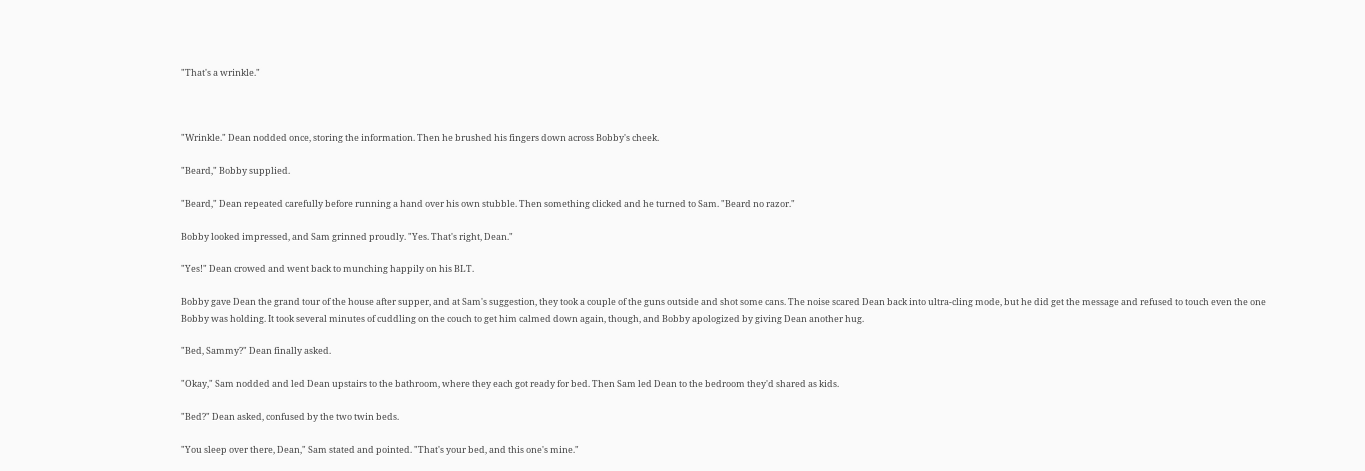"That's a wrinkle."



"Wrinkle." Dean nodded once, storing the information. Then he brushed his fingers down across Bobby's cheek.

"Beard," Bobby supplied.

"Beard," Dean repeated carefully before running a hand over his own stubble. Then something clicked and he turned to Sam. "Beard no razor."

Bobby looked impressed, and Sam grinned proudly. "Yes. That's right, Dean."

"Yes!" Dean crowed and went back to munching happily on his BLT.

Bobby gave Dean the grand tour of the house after supper, and at Sam's suggestion, they took a couple of the guns outside and shot some cans. The noise scared Dean back into ultra-cling mode, but he did get the message and refused to touch even the one Bobby was holding. It took several minutes of cuddling on the couch to get him calmed down again, though, and Bobby apologized by giving Dean another hug.

"Bed, Sammy?" Dean finally asked.

"Okay," Sam nodded and led Dean upstairs to the bathroom, where they each got ready for bed. Then Sam led Dean to the bedroom they'd shared as kids.

"Bed?" Dean asked, confused by the two twin beds.

"You sleep over there, Dean," Sam stated and pointed. "That's your bed, and this one's mine."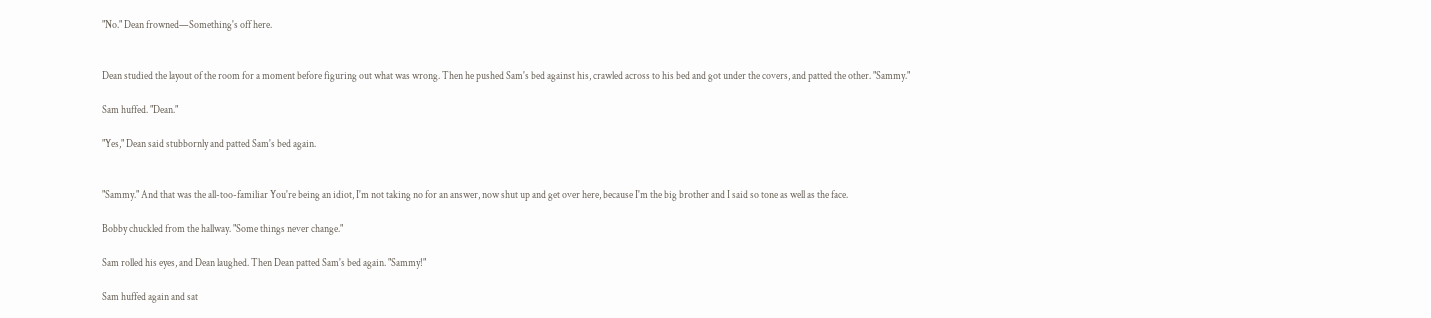"No." Dean frowned—Something's off here.


Dean studied the layout of the room for a moment before figuring out what was wrong. Then he pushed Sam's bed against his, crawled across to his bed and got under the covers, and patted the other. "Sammy."

Sam huffed. "Dean."

"Yes," Dean said stubbornly and patted Sam's bed again.


"Sammy." And that was the all-too-familiar You're being an idiot, I'm not taking no for an answer, now shut up and get over here, because I'm the big brother and I said so tone as well as the face.

Bobby chuckled from the hallway. "Some things never change."

Sam rolled his eyes, and Dean laughed. Then Dean patted Sam's bed again. "Sammy!"

Sam huffed again and sat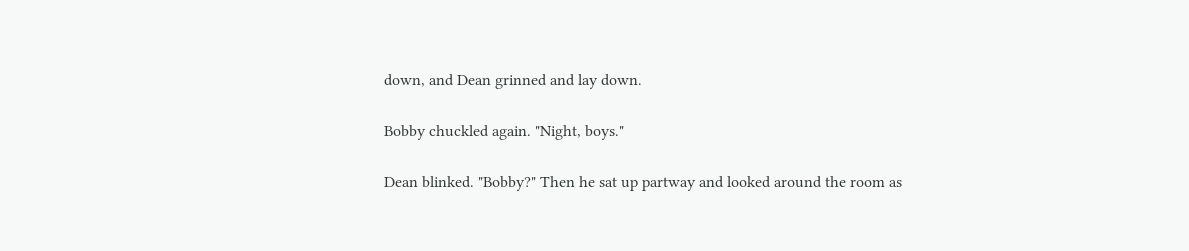down, and Dean grinned and lay down.

Bobby chuckled again. "Night, boys."

Dean blinked. "Bobby?" Then he sat up partway and looked around the room as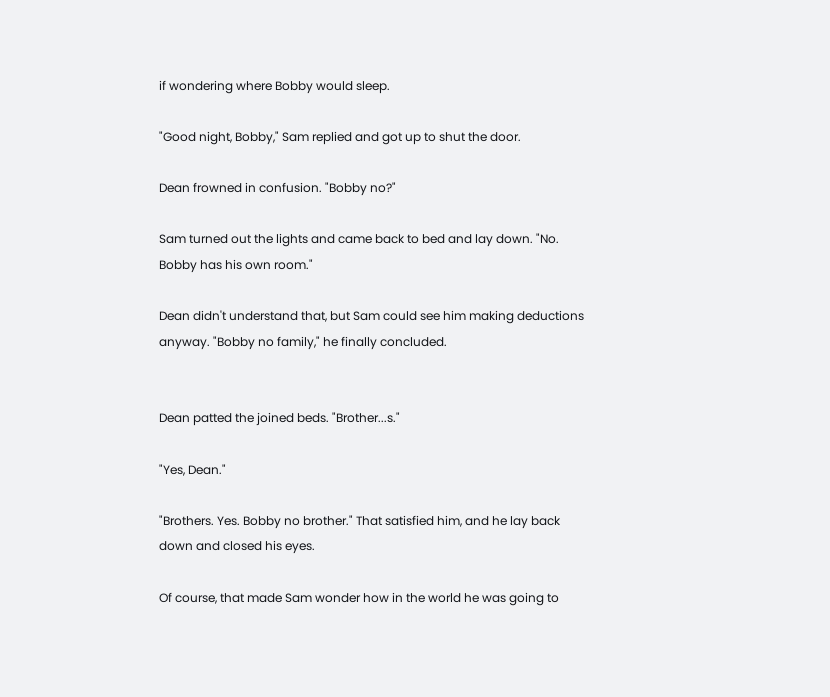if wondering where Bobby would sleep.

"Good night, Bobby," Sam replied and got up to shut the door.

Dean frowned in confusion. "Bobby no?"

Sam turned out the lights and came back to bed and lay down. "No. Bobby has his own room."

Dean didn't understand that, but Sam could see him making deductions anyway. "Bobby no family," he finally concluded.


Dean patted the joined beds. "Brother...s."

"Yes, Dean."

"Brothers. Yes. Bobby no brother." That satisfied him, and he lay back down and closed his eyes.

Of course, that made Sam wonder how in the world he was going to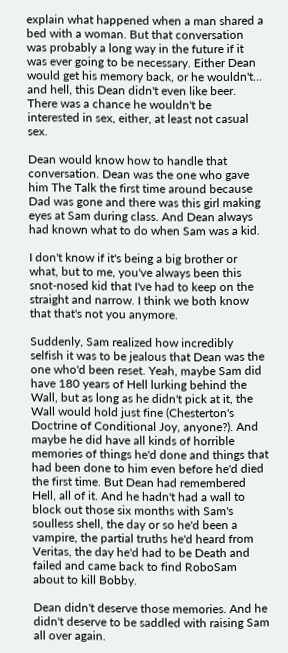explain what happened when a man shared a bed with a woman. But that conversation was probably a long way in the future if it was ever going to be necessary. Either Dean would get his memory back, or he wouldn't... and hell, this Dean didn't even like beer. There was a chance he wouldn't be interested in sex, either, at least not casual sex.

Dean would know how to handle that conversation. Dean was the one who gave him The Talk the first time around because Dad was gone and there was this girl making eyes at Sam during class. And Dean always had known what to do when Sam was a kid.

I don't know if it's being a big brother or what, but to me, you've always been this snot-nosed kid that I've had to keep on the straight and narrow. I think we both know that that's not you anymore.

Suddenly, Sam realized how incredibly selfish it was to be jealous that Dean was the one who'd been reset. Yeah, maybe Sam did have 180 years of Hell lurking behind the Wall, but as long as he didn't pick at it, the Wall would hold just fine (Chesterton's Doctrine of Conditional Joy, anyone?). And maybe he did have all kinds of horrible memories of things he'd done and things that had been done to him even before he'd died the first time. But Dean had remembered Hell, all of it. And he hadn't had a wall to block out those six months with Sam's soulless shell, the day or so he'd been a vampire, the partial truths he'd heard from Veritas, the day he'd had to be Death and failed and came back to find RoboSam about to kill Bobby.

Dean didn't deserve those memories. And he didn't deserve to be saddled with raising Sam all over again.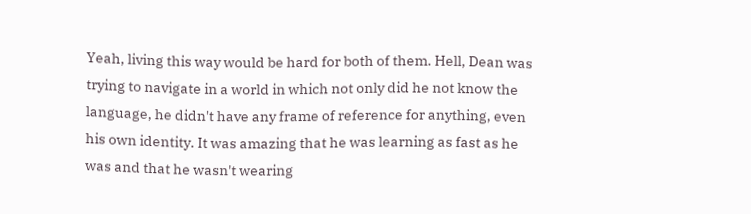Yeah, living this way would be hard for both of them. Hell, Dean was trying to navigate in a world in which not only did he not know the language, he didn't have any frame of reference for anything, even his own identity. It was amazing that he was learning as fast as he was and that he wasn't wearing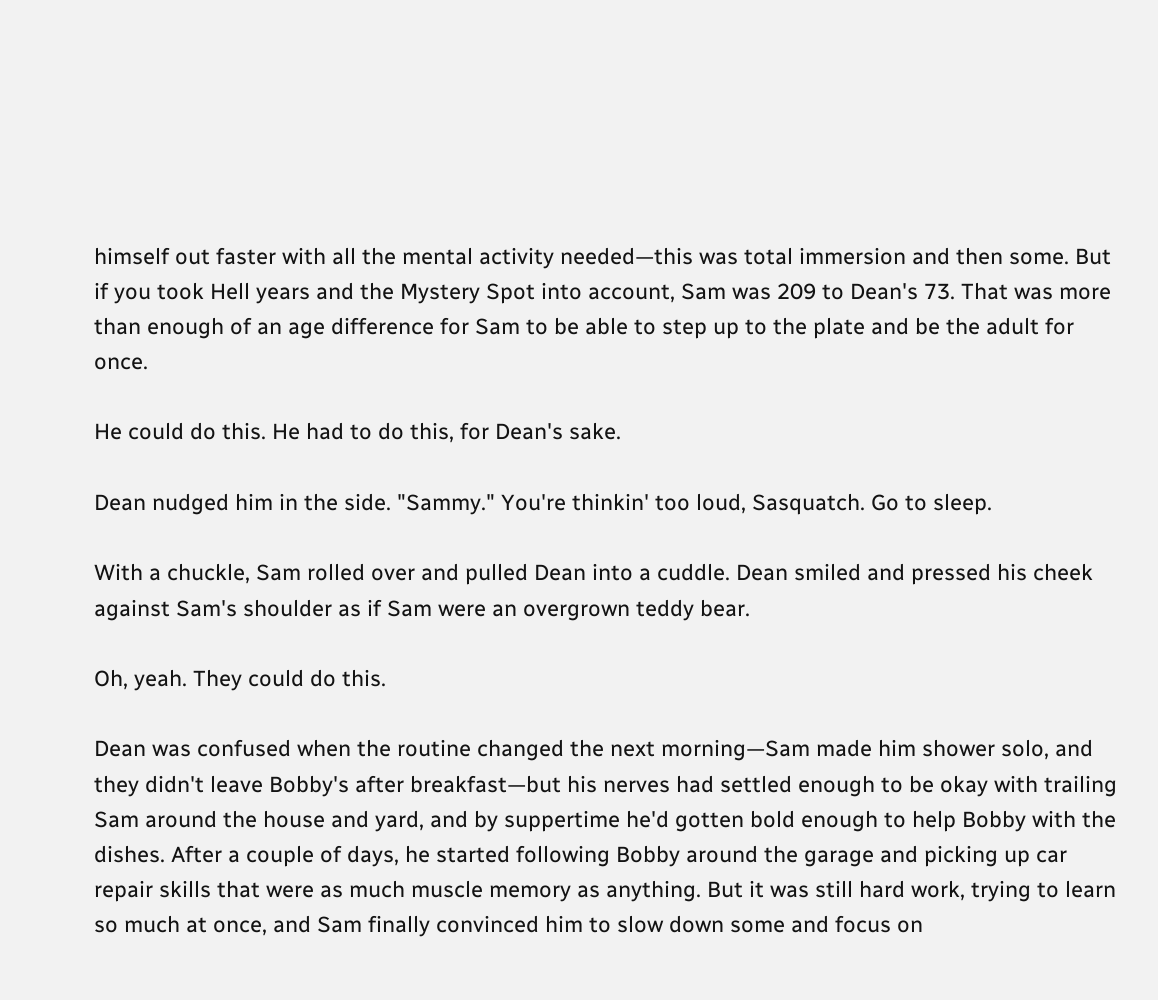himself out faster with all the mental activity needed—this was total immersion and then some. But if you took Hell years and the Mystery Spot into account, Sam was 209 to Dean's 73. That was more than enough of an age difference for Sam to be able to step up to the plate and be the adult for once.

He could do this. He had to do this, for Dean's sake.

Dean nudged him in the side. "Sammy." You're thinkin' too loud, Sasquatch. Go to sleep.

With a chuckle, Sam rolled over and pulled Dean into a cuddle. Dean smiled and pressed his cheek against Sam's shoulder as if Sam were an overgrown teddy bear.

Oh, yeah. They could do this.

Dean was confused when the routine changed the next morning—Sam made him shower solo, and they didn't leave Bobby's after breakfast—but his nerves had settled enough to be okay with trailing Sam around the house and yard, and by suppertime he'd gotten bold enough to help Bobby with the dishes. After a couple of days, he started following Bobby around the garage and picking up car repair skills that were as much muscle memory as anything. But it was still hard work, trying to learn so much at once, and Sam finally convinced him to slow down some and focus on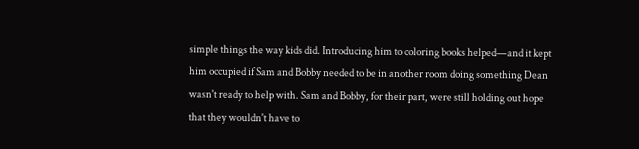simple things the way kids did. Introducing him to coloring books helped—and it kept him occupied if Sam and Bobby needed to be in another room doing something Dean wasn't ready to help with. Sam and Bobby, for their part, were still holding out hope that they wouldn't have to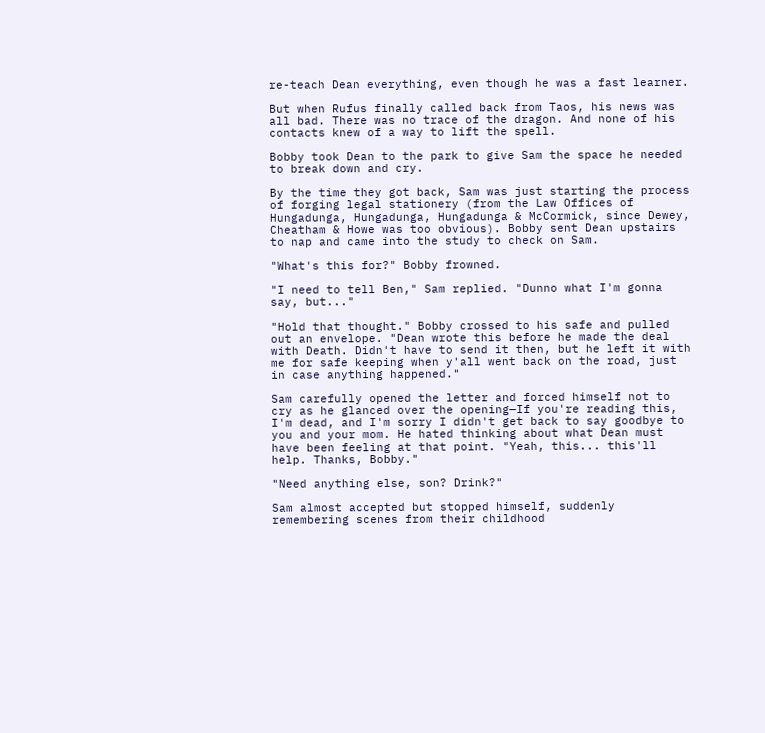re-teach Dean everything, even though he was a fast learner.

But when Rufus finally called back from Taos, his news was all bad. There was no trace of the dragon. And none of his contacts knew of a way to lift the spell.

Bobby took Dean to the park to give Sam the space he needed to break down and cry.

By the time they got back, Sam was just starting the process of forging legal stationery (from the Law Offices of Hungadunga, Hungadunga, Hungadunga & McCormick, since Dewey, Cheatham & Howe was too obvious). Bobby sent Dean upstairs to nap and came into the study to check on Sam.

"What's this for?" Bobby frowned.

"I need to tell Ben," Sam replied. "Dunno what I'm gonna say, but..."

"Hold that thought." Bobby crossed to his safe and pulled out an envelope. "Dean wrote this before he made the deal with Death. Didn't have to send it then, but he left it with me for safe keeping when y'all went back on the road, just in case anything happened."

Sam carefully opened the letter and forced himself not to cry as he glanced over the opening—If you're reading this, I'm dead, and I'm sorry I didn't get back to say goodbye to you and your mom. He hated thinking about what Dean must have been feeling at that point. "Yeah, this... this'll help. Thanks, Bobby."

"Need anything else, son? Drink?"

Sam almost accepted but stopped himself, suddenly remembering scenes from their childhood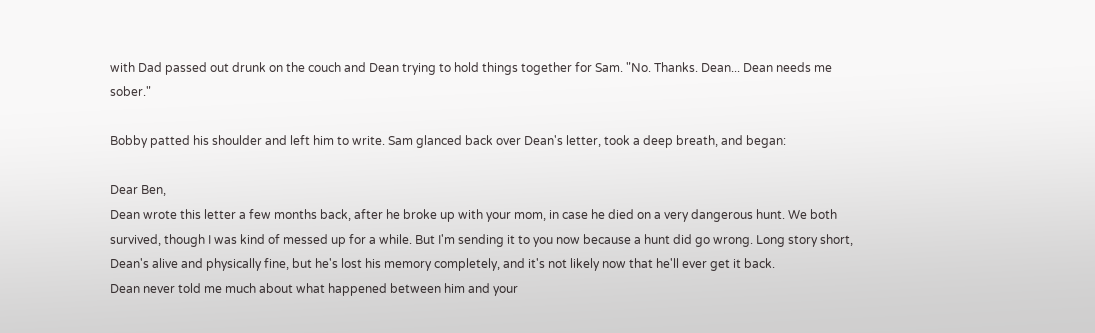with Dad passed out drunk on the couch and Dean trying to hold things together for Sam. "No. Thanks. Dean... Dean needs me sober."

Bobby patted his shoulder and left him to write. Sam glanced back over Dean's letter, took a deep breath, and began:

Dear Ben,
Dean wrote this letter a few months back, after he broke up with your mom, in case he died on a very dangerous hunt. We both survived, though I was kind of messed up for a while. But I'm sending it to you now because a hunt did go wrong. Long story short, Dean's alive and physically fine, but he's lost his memory completely, and it's not likely now that he'll ever get it back.
Dean never told me much about what happened between him and your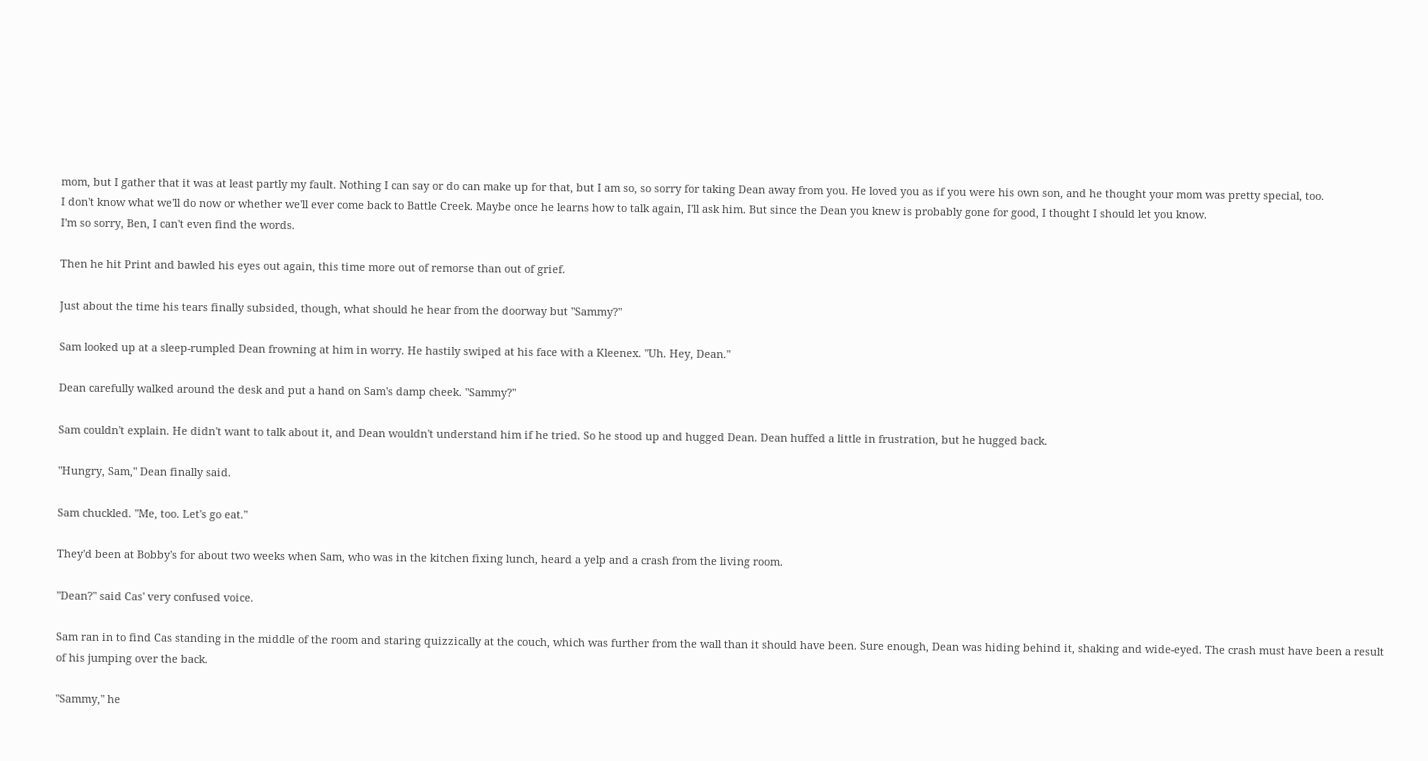mom, but I gather that it was at least partly my fault. Nothing I can say or do can make up for that, but I am so, so sorry for taking Dean away from you. He loved you as if you were his own son, and he thought your mom was pretty special, too.
I don't know what we'll do now or whether we'll ever come back to Battle Creek. Maybe once he learns how to talk again, I'll ask him. But since the Dean you knew is probably gone for good, I thought I should let you know.
I'm so sorry, Ben, I can't even find the words.

Then he hit Print and bawled his eyes out again, this time more out of remorse than out of grief.

Just about the time his tears finally subsided, though, what should he hear from the doorway but "Sammy?"

Sam looked up at a sleep-rumpled Dean frowning at him in worry. He hastily swiped at his face with a Kleenex. "Uh. Hey, Dean."

Dean carefully walked around the desk and put a hand on Sam's damp cheek. "Sammy?"

Sam couldn't explain. He didn't want to talk about it, and Dean wouldn't understand him if he tried. So he stood up and hugged Dean. Dean huffed a little in frustration, but he hugged back.

"Hungry, Sam," Dean finally said.

Sam chuckled. "Me, too. Let's go eat."

They'd been at Bobby's for about two weeks when Sam, who was in the kitchen fixing lunch, heard a yelp and a crash from the living room.

"Dean?" said Cas' very confused voice.

Sam ran in to find Cas standing in the middle of the room and staring quizzically at the couch, which was further from the wall than it should have been. Sure enough, Dean was hiding behind it, shaking and wide-eyed. The crash must have been a result of his jumping over the back.

"Sammy," he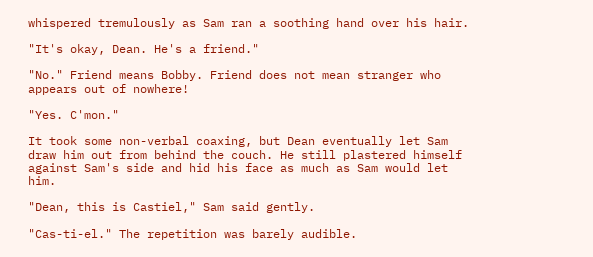whispered tremulously as Sam ran a soothing hand over his hair.

"It's okay, Dean. He's a friend."

"No." Friend means Bobby. Friend does not mean stranger who appears out of nowhere!

"Yes. C'mon."

It took some non-verbal coaxing, but Dean eventually let Sam draw him out from behind the couch. He still plastered himself against Sam's side and hid his face as much as Sam would let him.

"Dean, this is Castiel," Sam said gently.

"Cas-ti-el." The repetition was barely audible.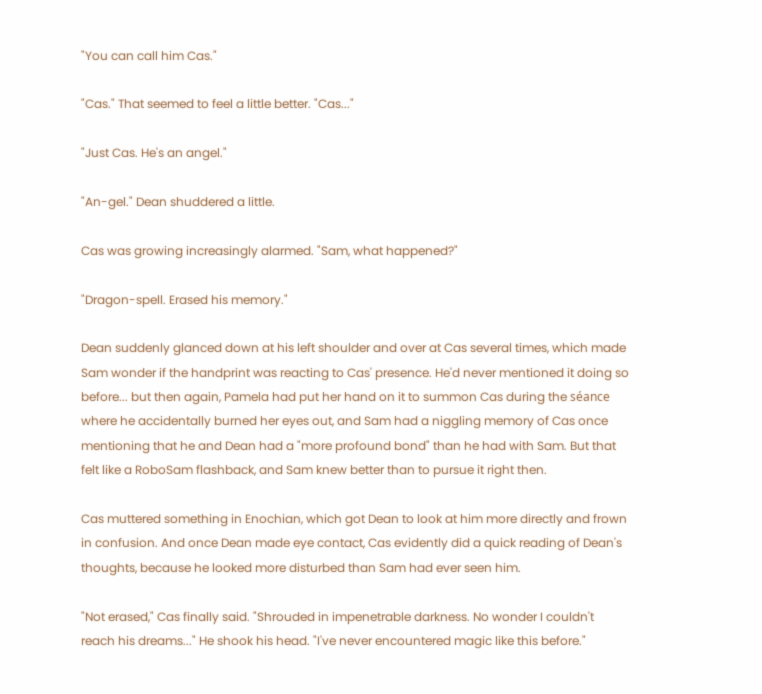"You can call him Cas."

"Cas." That seemed to feel a little better. "Cas..."

"Just Cas. He's an angel."

"An-gel." Dean shuddered a little.

Cas was growing increasingly alarmed. "Sam, what happened?"

"Dragon-spell. Erased his memory."

Dean suddenly glanced down at his left shoulder and over at Cas several times, which made Sam wonder if the handprint was reacting to Cas' presence. He'd never mentioned it doing so before... but then again, Pamela had put her hand on it to summon Cas during the séance where he accidentally burned her eyes out, and Sam had a niggling memory of Cas once mentioning that he and Dean had a "more profound bond" than he had with Sam. But that felt like a RoboSam flashback, and Sam knew better than to pursue it right then.

Cas muttered something in Enochian, which got Dean to look at him more directly and frown in confusion. And once Dean made eye contact, Cas evidently did a quick reading of Dean's thoughts, because he looked more disturbed than Sam had ever seen him.

"Not erased," Cas finally said. "Shrouded in impenetrable darkness. No wonder I couldn't reach his dreams..." He shook his head. "I've never encountered magic like this before."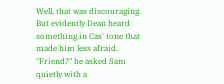Well, that was discouraging. But evidently Dean heard something in Cas' tone that made him less afraid. "Friend?" he asked Sam quietly with a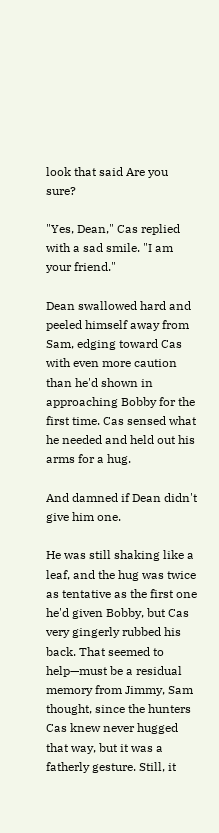look that said Are you sure?

"Yes, Dean," Cas replied with a sad smile. "I am your friend."

Dean swallowed hard and peeled himself away from Sam, edging toward Cas with even more caution than he'd shown in approaching Bobby for the first time. Cas sensed what he needed and held out his arms for a hug.

And damned if Dean didn't give him one.

He was still shaking like a leaf, and the hug was twice as tentative as the first one he'd given Bobby, but Cas very gingerly rubbed his back. That seemed to help—must be a residual memory from Jimmy, Sam thought, since the hunters Cas knew never hugged that way, but it was a fatherly gesture. Still, it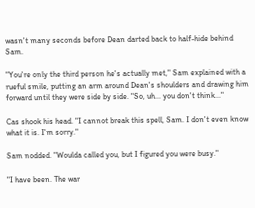wasn't many seconds before Dean darted back to half-hide behind Sam.

"You're only the third person he's actually met," Sam explained with a rueful smile, putting an arm around Dean's shoulders and drawing him forward until they were side by side. "So, uh... you don't think..."

Cas shook his head. "I cannot break this spell, Sam. I don't even know what it is. I'm sorry."

Sam nodded. "Woulda called you, but I figured you were busy."

"I have been. The war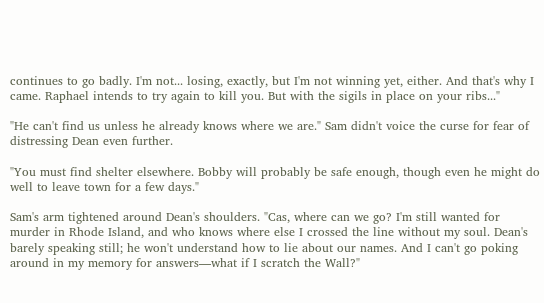continues to go badly. I'm not... losing, exactly, but I'm not winning yet, either. And that's why I came. Raphael intends to try again to kill you. But with the sigils in place on your ribs..."

"He can't find us unless he already knows where we are." Sam didn't voice the curse for fear of distressing Dean even further.

"You must find shelter elsewhere. Bobby will probably be safe enough, though even he might do well to leave town for a few days."

Sam's arm tightened around Dean's shoulders. "Cas, where can we go? I'm still wanted for murder in Rhode Island, and who knows where else I crossed the line without my soul. Dean's barely speaking still; he won't understand how to lie about our names. And I can't go poking around in my memory for answers—what if I scratch the Wall?"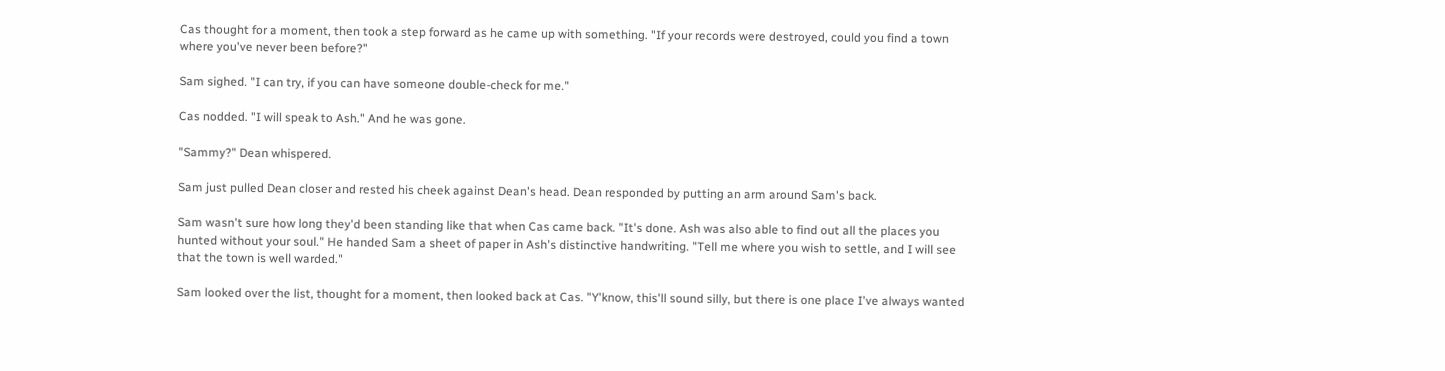Cas thought for a moment, then took a step forward as he came up with something. "If your records were destroyed, could you find a town where you've never been before?"

Sam sighed. "I can try, if you can have someone double-check for me."

Cas nodded. "I will speak to Ash." And he was gone.

"Sammy?" Dean whispered.

Sam just pulled Dean closer and rested his cheek against Dean's head. Dean responded by putting an arm around Sam's back.

Sam wasn't sure how long they'd been standing like that when Cas came back. "It's done. Ash was also able to find out all the places you hunted without your soul." He handed Sam a sheet of paper in Ash's distinctive handwriting. "Tell me where you wish to settle, and I will see that the town is well warded."

Sam looked over the list, thought for a moment, then looked back at Cas. "Y'know, this'll sound silly, but there is one place I've always wanted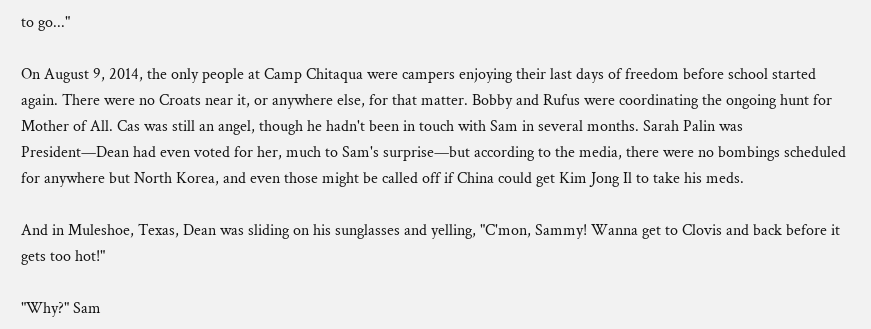to go..."

On August 9, 2014, the only people at Camp Chitaqua were campers enjoying their last days of freedom before school started again. There were no Croats near it, or anywhere else, for that matter. Bobby and Rufus were coordinating the ongoing hunt for Mother of All. Cas was still an angel, though he hadn't been in touch with Sam in several months. Sarah Palin was President—Dean had even voted for her, much to Sam's surprise—but according to the media, there were no bombings scheduled for anywhere but North Korea, and even those might be called off if China could get Kim Jong Il to take his meds.

And in Muleshoe, Texas, Dean was sliding on his sunglasses and yelling, "C'mon, Sammy! Wanna get to Clovis and back before it gets too hot!"

"Why?" Sam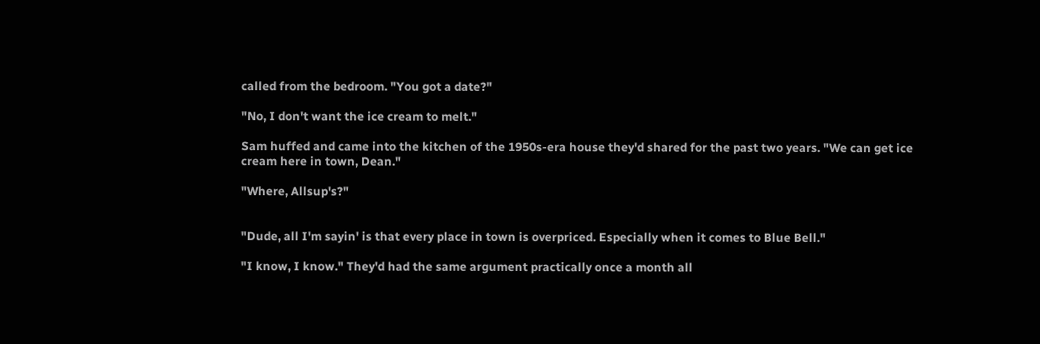called from the bedroom. "You got a date?"

"No, I don't want the ice cream to melt."

Sam huffed and came into the kitchen of the 1950s-era house they'd shared for the past two years. "We can get ice cream here in town, Dean."

"Where, Allsup's?"


"Dude, all I'm sayin' is that every place in town is overpriced. Especially when it comes to Blue Bell."

"I know, I know." They'd had the same argument practically once a month all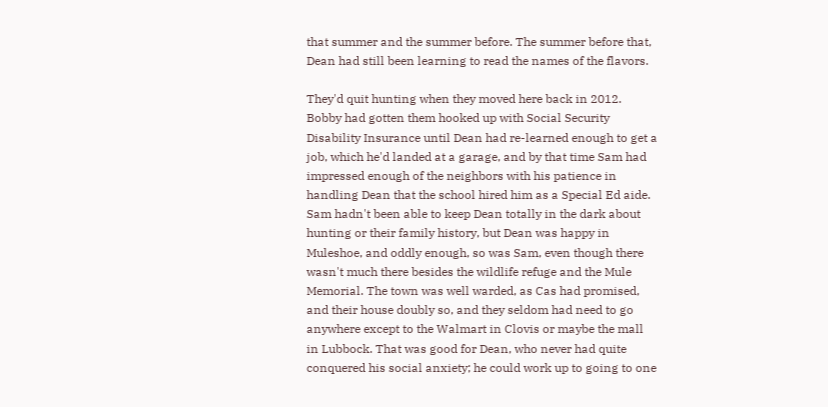that summer and the summer before. The summer before that, Dean had still been learning to read the names of the flavors.

They'd quit hunting when they moved here back in 2012. Bobby had gotten them hooked up with Social Security Disability Insurance until Dean had re-learned enough to get a job, which he'd landed at a garage, and by that time Sam had impressed enough of the neighbors with his patience in handling Dean that the school hired him as a Special Ed aide. Sam hadn't been able to keep Dean totally in the dark about hunting or their family history, but Dean was happy in Muleshoe, and oddly enough, so was Sam, even though there wasn't much there besides the wildlife refuge and the Mule Memorial. The town was well warded, as Cas had promised, and their house doubly so, and they seldom had need to go anywhere except to the Walmart in Clovis or maybe the mall in Lubbock. That was good for Dean, who never had quite conquered his social anxiety; he could work up to going to one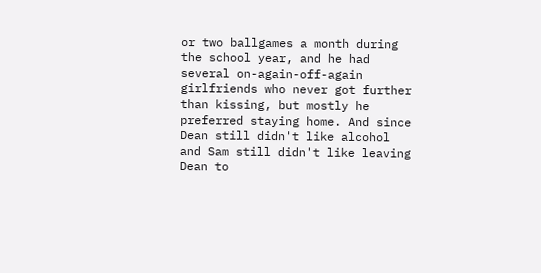or two ballgames a month during the school year, and he had several on-again-off-again girlfriends who never got further than kissing, but mostly he preferred staying home. And since Dean still didn't like alcohol and Sam still didn't like leaving Dean to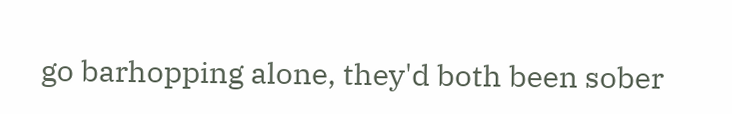go barhopping alone, they'd both been sober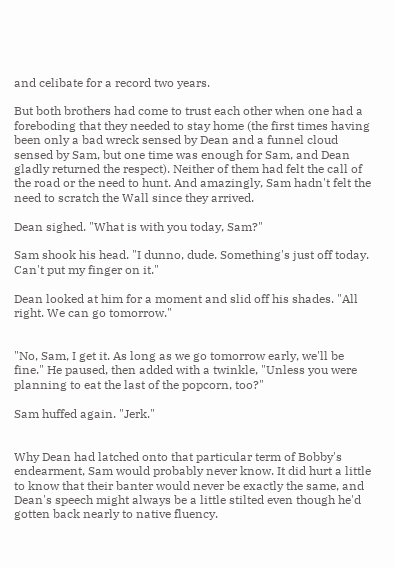and celibate for a record two years.

But both brothers had come to trust each other when one had a foreboding that they needed to stay home (the first times having been only a bad wreck sensed by Dean and a funnel cloud sensed by Sam, but one time was enough for Sam, and Dean gladly returned the respect). Neither of them had felt the call of the road or the need to hunt. And amazingly, Sam hadn't felt the need to scratch the Wall since they arrived.

Dean sighed. "What is with you today, Sam?"

Sam shook his head. "I dunno, dude. Something's just off today. Can't put my finger on it."

Dean looked at him for a moment and slid off his shades. "All right. We can go tomorrow."


"No, Sam, I get it. As long as we go tomorrow early, we'll be fine." He paused, then added with a twinkle, "Unless you were planning to eat the last of the popcorn, too?"

Sam huffed again. "Jerk."


Why Dean had latched onto that particular term of Bobby's endearment, Sam would probably never know. It did hurt a little to know that their banter would never be exactly the same, and Dean's speech might always be a little stilted even though he'd gotten back nearly to native fluency.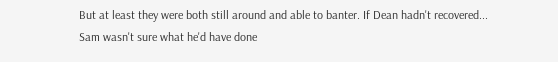But at least they were both still around and able to banter. If Dean hadn't recovered... Sam wasn't sure what he'd have done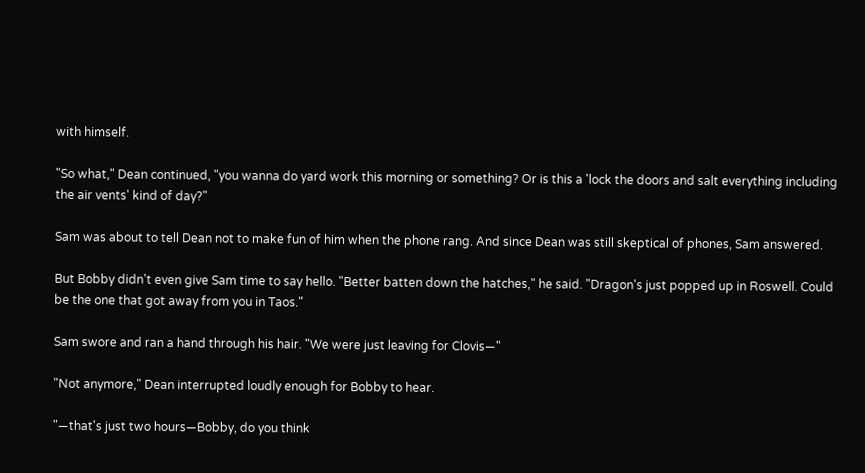with himself.

"So what," Dean continued, "you wanna do yard work this morning or something? Or is this a 'lock the doors and salt everything including the air vents' kind of day?"

Sam was about to tell Dean not to make fun of him when the phone rang. And since Dean was still skeptical of phones, Sam answered.

But Bobby didn't even give Sam time to say hello. "Better batten down the hatches," he said. "Dragon's just popped up in Roswell. Could be the one that got away from you in Taos."

Sam swore and ran a hand through his hair. "We were just leaving for Clovis—"

"Not anymore," Dean interrupted loudly enough for Bobby to hear.

"—that's just two hours—Bobby, do you think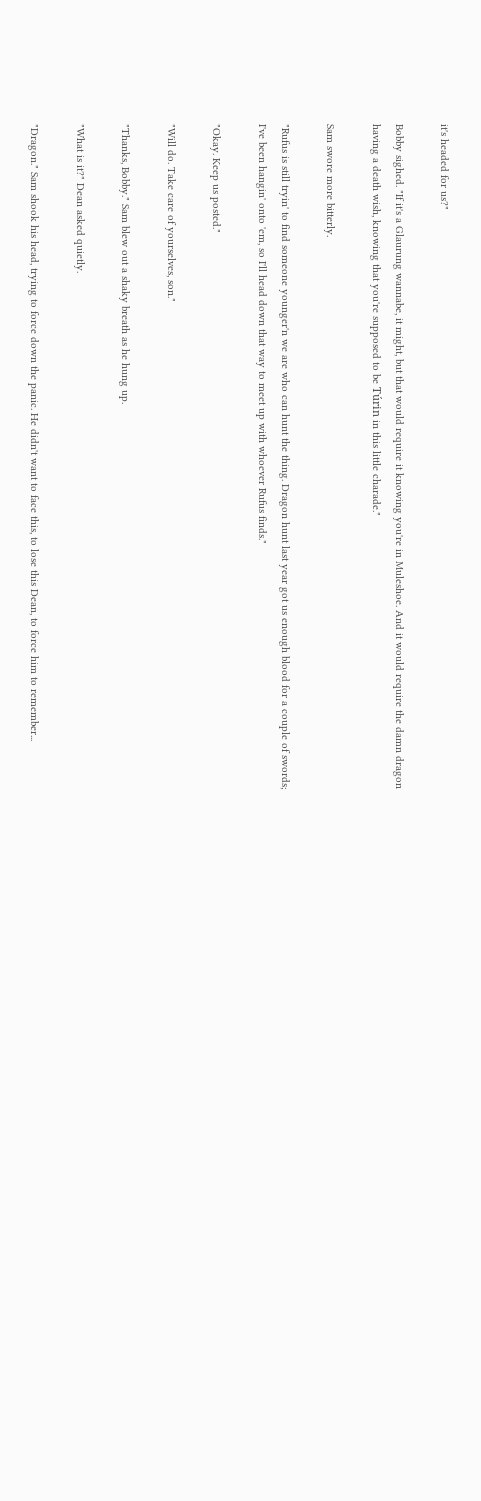it's headed for us?"

Bobby sighed. "If it's a Glaurung wannabe, it might, but that would require it knowing you're in Muleshoe. And it would require the damn dragon having a death wish, knowing that you're supposed to be Túrin in this little charade."

Sam swore more bitterly.

"Rufus is still tryin' to find someone younger'n we are who can hunt the thing. Dragon hunt last year got us enough blood for a couple of swords; I've been hangin' onto 'em, so I'll head down that way to meet up with whoever Rufus finds."

"Okay. Keep us posted."

"Will do. Take care of yourselves, son."

"Thanks, Bobby." Sam blew out a shaky breath as he hung up.

"What is it?" Dean asked quietly.

"Dragon." Sam shook his head, trying to force down the panic. He didn't want to face this, to lose this Dean, to force him to remember...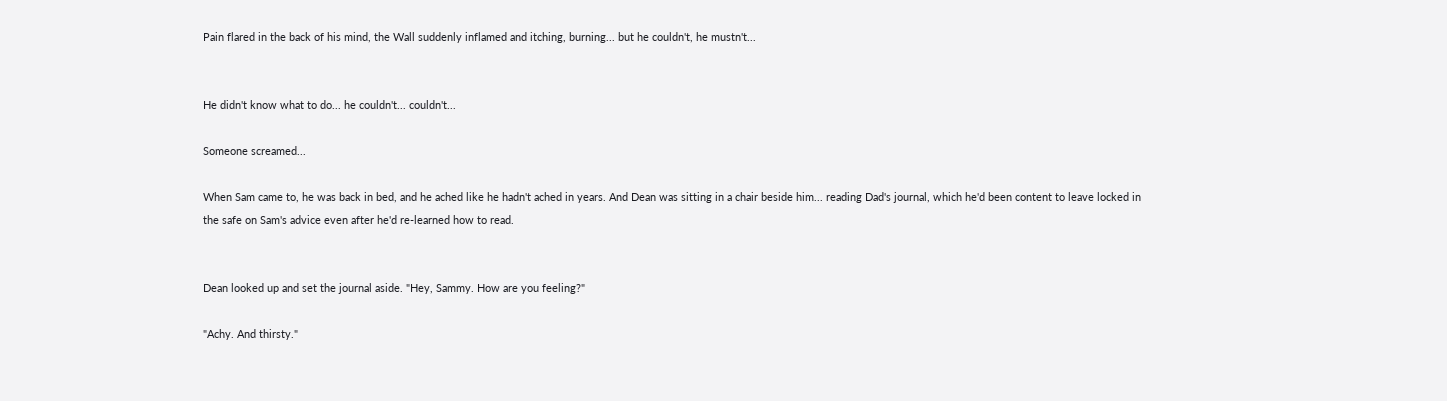Pain flared in the back of his mind, the Wall suddenly inflamed and itching, burning... but he couldn't, he mustn't...


He didn't know what to do... he couldn't... couldn't...

Someone screamed...

When Sam came to, he was back in bed, and he ached like he hadn't ached in years. And Dean was sitting in a chair beside him... reading Dad's journal, which he'd been content to leave locked in the safe on Sam's advice even after he'd re-learned how to read.


Dean looked up and set the journal aside. "Hey, Sammy. How are you feeling?"

"Achy. And thirsty."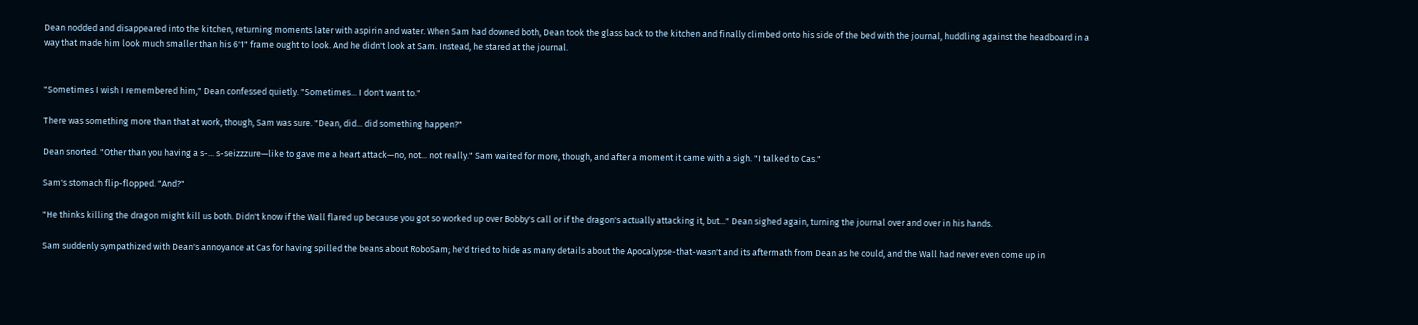Dean nodded and disappeared into the kitchen, returning moments later with aspirin and water. When Sam had downed both, Dean took the glass back to the kitchen and finally climbed onto his side of the bed with the journal, huddling against the headboard in a way that made him look much smaller than his 6'1" frame ought to look. And he didn't look at Sam. Instead, he stared at the journal.


"Sometimes I wish I remembered him," Dean confessed quietly. "Sometimes... I don't want to."

There was something more than that at work, though, Sam was sure. "Dean, did... did something happen?"

Dean snorted. "Other than you having a s-... s-seizzzure—like to gave me a heart attack—no, not... not really." Sam waited for more, though, and after a moment it came with a sigh. "I talked to Cas."

Sam's stomach flip-flopped. "And?"

"He thinks killing the dragon might kill us both. Didn't know if the Wall flared up because you got so worked up over Bobby's call or if the dragon's actually attacking it, but..." Dean sighed again, turning the journal over and over in his hands.

Sam suddenly sympathized with Dean's annoyance at Cas for having spilled the beans about RoboSam; he'd tried to hide as many details about the Apocalypse-that-wasn't and its aftermath from Dean as he could, and the Wall had never even come up in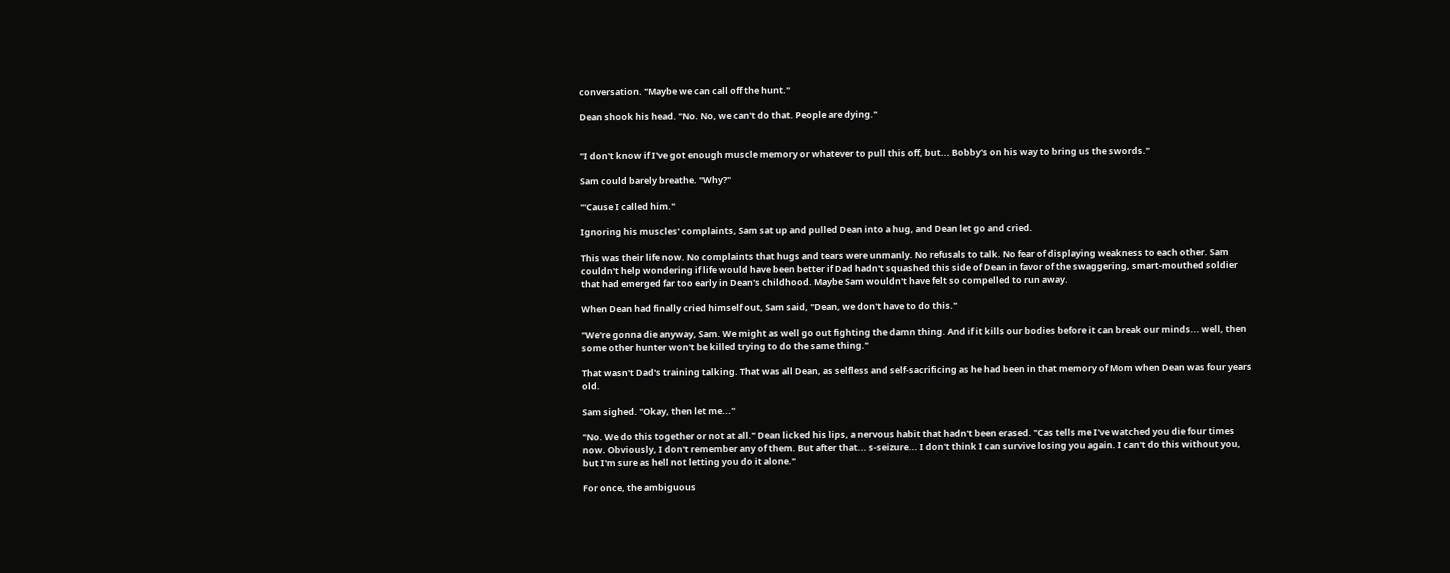conversation. "Maybe we can call off the hunt."

Dean shook his head. "No. No, we can't do that. People are dying."


"I don't know if I've got enough muscle memory or whatever to pull this off, but... Bobby's on his way to bring us the swords."

Sam could barely breathe. "Why?"

"'Cause I called him."

Ignoring his muscles' complaints, Sam sat up and pulled Dean into a hug, and Dean let go and cried.

This was their life now. No complaints that hugs and tears were unmanly. No refusals to talk. No fear of displaying weakness to each other. Sam couldn't help wondering if life would have been better if Dad hadn't squashed this side of Dean in favor of the swaggering, smart-mouthed soldier that had emerged far too early in Dean's childhood. Maybe Sam wouldn't have felt so compelled to run away.

When Dean had finally cried himself out, Sam said, "Dean, we don't have to do this."

"We're gonna die anyway, Sam. We might as well go out fighting the damn thing. And if it kills our bodies before it can break our minds... well, then some other hunter won't be killed trying to do the same thing."

That wasn't Dad's training talking. That was all Dean, as selfless and self-sacrificing as he had been in that memory of Mom when Dean was four years old.

Sam sighed. "Okay, then let me..."

"No. We do this together or not at all." Dean licked his lips, a nervous habit that hadn't been erased. "Cas tells me I've watched you die four times now. Obviously, I don't remember any of them. But after that... s-seizure... I don't think I can survive losing you again. I can't do this without you, but I'm sure as hell not letting you do it alone."

For once, the ambiguous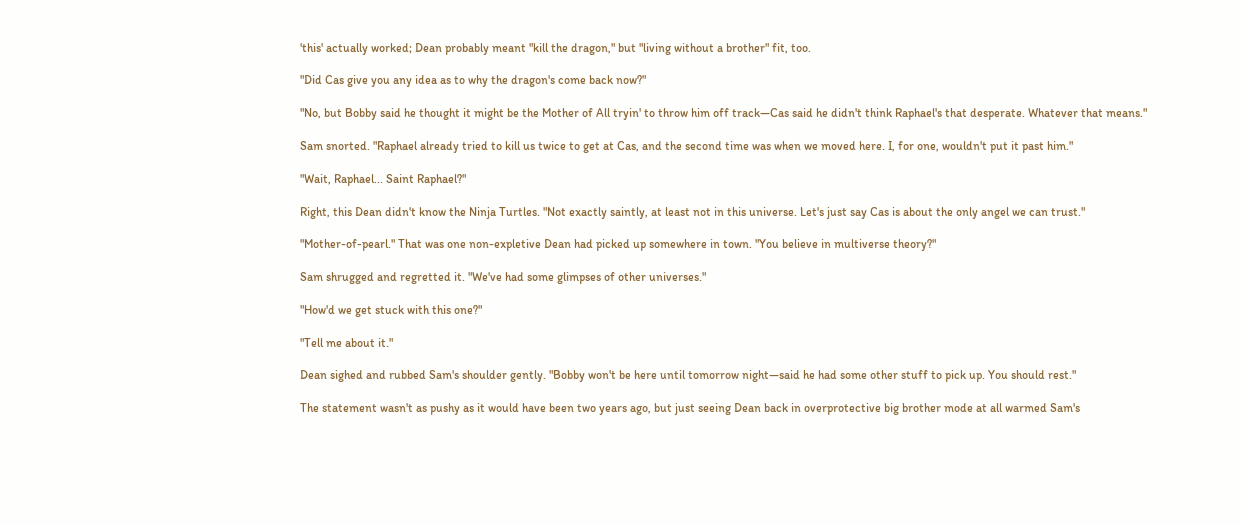'this' actually worked; Dean probably meant "kill the dragon," but "living without a brother" fit, too.

"Did Cas give you any idea as to why the dragon's come back now?"

"No, but Bobby said he thought it might be the Mother of All tryin' to throw him off track—Cas said he didn't think Raphael's that desperate. Whatever that means."

Sam snorted. "Raphael already tried to kill us twice to get at Cas, and the second time was when we moved here. I, for one, wouldn't put it past him."

"Wait, Raphael... Saint Raphael?"

Right, this Dean didn't know the Ninja Turtles. "Not exactly saintly, at least not in this universe. Let's just say Cas is about the only angel we can trust."

"Mother-of-pearl." That was one non-expletive Dean had picked up somewhere in town. "You believe in multiverse theory?"

Sam shrugged and regretted it. "We've had some glimpses of other universes."

"How'd we get stuck with this one?"

"Tell me about it."

Dean sighed and rubbed Sam's shoulder gently. "Bobby won't be here until tomorrow night—said he had some other stuff to pick up. You should rest."

The statement wasn't as pushy as it would have been two years ago, but just seeing Dean back in overprotective big brother mode at all warmed Sam's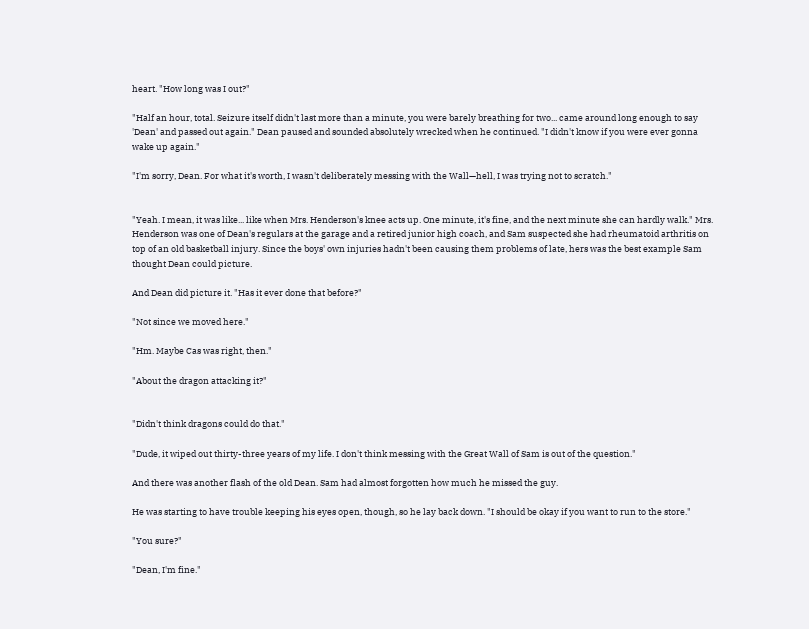heart. "How long was I out?"

"Half an hour, total. Seizure itself didn't last more than a minute, you were barely breathing for two... came around long enough to say 'Dean' and passed out again." Dean paused and sounded absolutely wrecked when he continued. "I didn't know if you were ever gonna wake up again."

"I'm sorry, Dean. For what it's worth, I wasn't deliberately messing with the Wall—hell, I was trying not to scratch."


"Yeah. I mean, it was like... like when Mrs. Henderson's knee acts up. One minute, it's fine, and the next minute she can hardly walk." Mrs. Henderson was one of Dean's regulars at the garage and a retired junior high coach, and Sam suspected she had rheumatoid arthritis on top of an old basketball injury. Since the boys' own injuries hadn't been causing them problems of late, hers was the best example Sam thought Dean could picture.

And Dean did picture it. "Has it ever done that before?"

"Not since we moved here."

"Hm. Maybe Cas was right, then."

"About the dragon attacking it?"


"Didn't think dragons could do that."

"Dude, it wiped out thirty-three years of my life. I don't think messing with the Great Wall of Sam is out of the question."

And there was another flash of the old Dean. Sam had almost forgotten how much he missed the guy.

He was starting to have trouble keeping his eyes open, though, so he lay back down. "I should be okay if you want to run to the store."

"You sure?"

"Dean, I'm fine."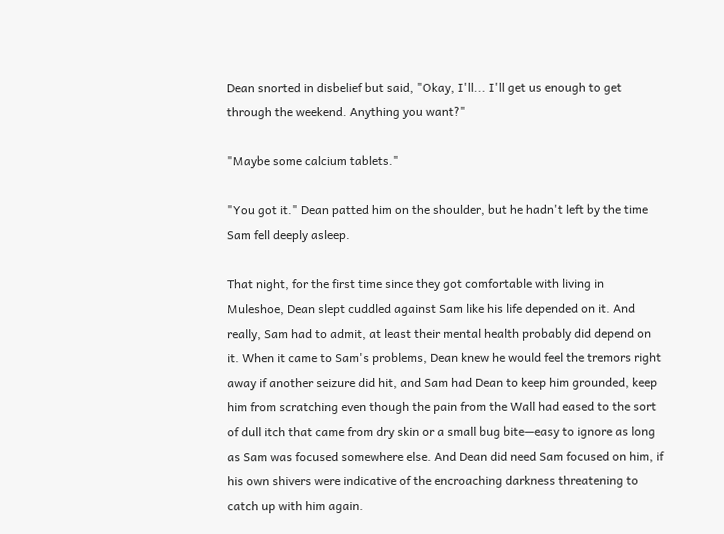Dean snorted in disbelief but said, "Okay, I'll... I'll get us enough to get through the weekend. Anything you want?"

"Maybe some calcium tablets."

"You got it." Dean patted him on the shoulder, but he hadn't left by the time Sam fell deeply asleep.

That night, for the first time since they got comfortable with living in Muleshoe, Dean slept cuddled against Sam like his life depended on it. And really, Sam had to admit, at least their mental health probably did depend on it. When it came to Sam's problems, Dean knew he would feel the tremors right away if another seizure did hit, and Sam had Dean to keep him grounded, keep him from scratching even though the pain from the Wall had eased to the sort of dull itch that came from dry skin or a small bug bite—easy to ignore as long as Sam was focused somewhere else. And Dean did need Sam focused on him, if his own shivers were indicative of the encroaching darkness threatening to catch up with him again.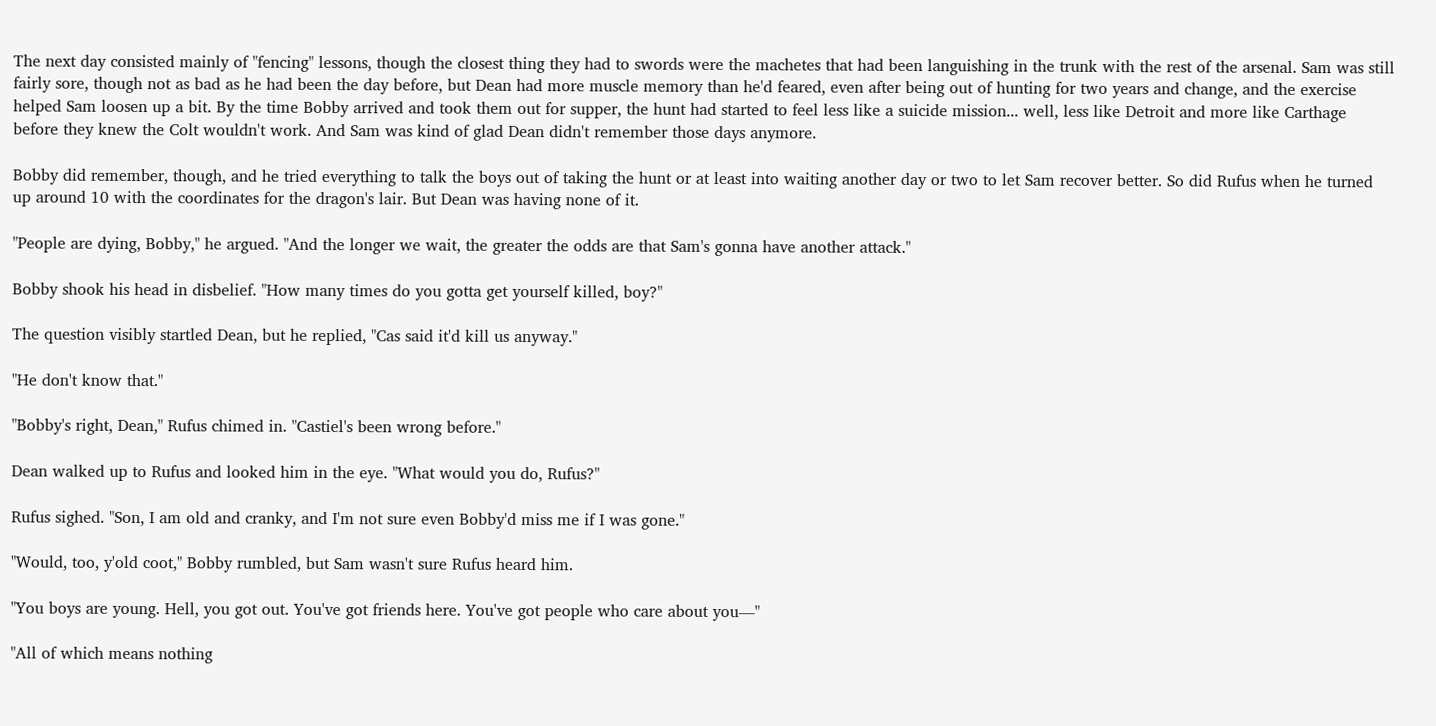The next day consisted mainly of "fencing" lessons, though the closest thing they had to swords were the machetes that had been languishing in the trunk with the rest of the arsenal. Sam was still fairly sore, though not as bad as he had been the day before, but Dean had more muscle memory than he'd feared, even after being out of hunting for two years and change, and the exercise helped Sam loosen up a bit. By the time Bobby arrived and took them out for supper, the hunt had started to feel less like a suicide mission... well, less like Detroit and more like Carthage before they knew the Colt wouldn't work. And Sam was kind of glad Dean didn't remember those days anymore.

Bobby did remember, though, and he tried everything to talk the boys out of taking the hunt or at least into waiting another day or two to let Sam recover better. So did Rufus when he turned up around 10 with the coordinates for the dragon's lair. But Dean was having none of it.

"People are dying, Bobby," he argued. "And the longer we wait, the greater the odds are that Sam's gonna have another attack."

Bobby shook his head in disbelief. "How many times do you gotta get yourself killed, boy?"

The question visibly startled Dean, but he replied, "Cas said it'd kill us anyway."

"He don't know that."

"Bobby's right, Dean," Rufus chimed in. "Castiel's been wrong before."

Dean walked up to Rufus and looked him in the eye. "What would you do, Rufus?"

Rufus sighed. "Son, I am old and cranky, and I'm not sure even Bobby'd miss me if I was gone."

"Would, too, y'old coot," Bobby rumbled, but Sam wasn't sure Rufus heard him.

"You boys are young. Hell, you got out. You've got friends here. You've got people who care about you—"

"All of which means nothing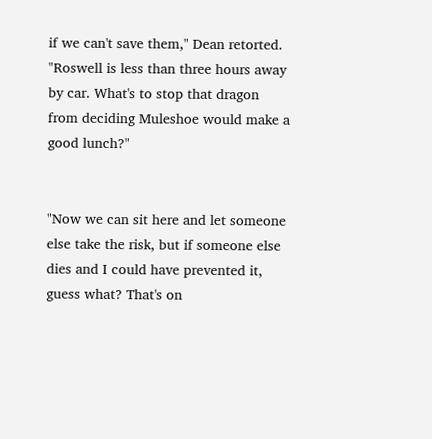if we can't save them," Dean retorted. "Roswell is less than three hours away by car. What's to stop that dragon from deciding Muleshoe would make a good lunch?"


"Now we can sit here and let someone else take the risk, but if someone else dies and I could have prevented it, guess what? That's on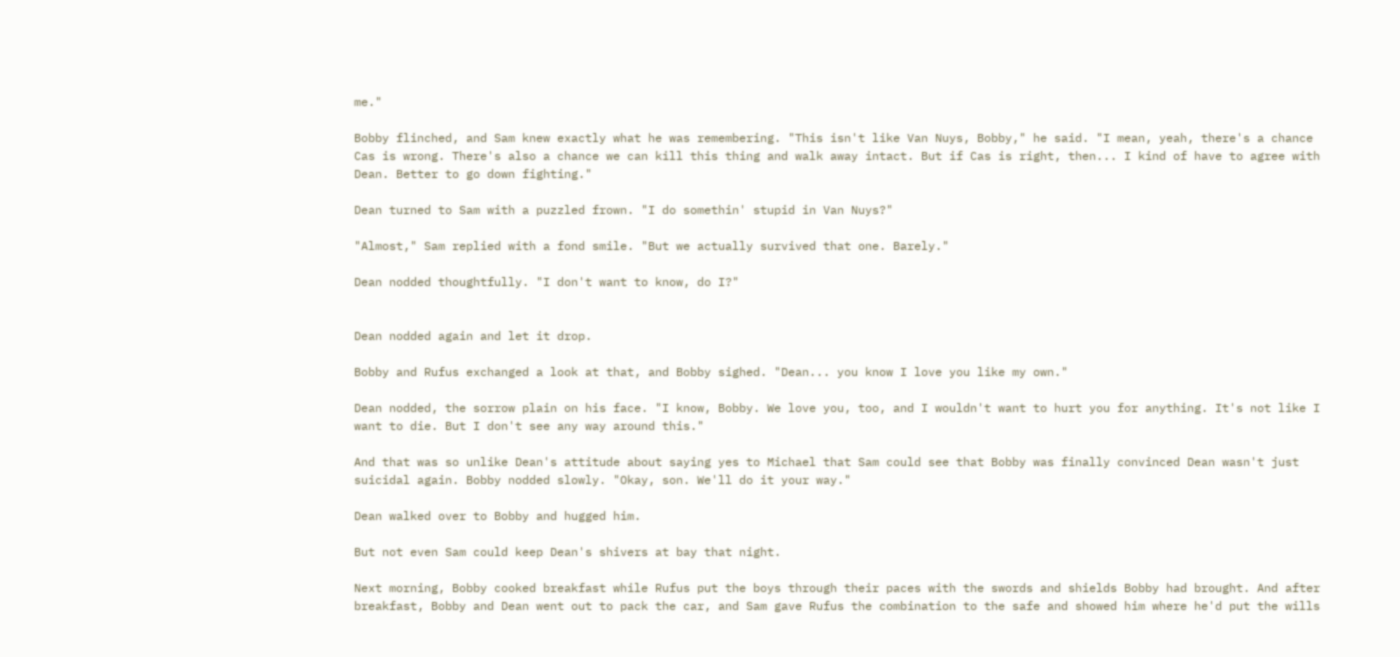me."

Bobby flinched, and Sam knew exactly what he was remembering. "This isn't like Van Nuys, Bobby," he said. "I mean, yeah, there's a chance Cas is wrong. There's also a chance we can kill this thing and walk away intact. But if Cas is right, then... I kind of have to agree with Dean. Better to go down fighting."

Dean turned to Sam with a puzzled frown. "I do somethin' stupid in Van Nuys?"

"Almost," Sam replied with a fond smile. "But we actually survived that one. Barely."

Dean nodded thoughtfully. "I don't want to know, do I?"


Dean nodded again and let it drop.

Bobby and Rufus exchanged a look at that, and Bobby sighed. "Dean... you know I love you like my own."

Dean nodded, the sorrow plain on his face. "I know, Bobby. We love you, too, and I wouldn't want to hurt you for anything. It's not like I want to die. But I don't see any way around this."

And that was so unlike Dean's attitude about saying yes to Michael that Sam could see that Bobby was finally convinced Dean wasn't just suicidal again. Bobby nodded slowly. "Okay, son. We'll do it your way."

Dean walked over to Bobby and hugged him.

But not even Sam could keep Dean's shivers at bay that night.

Next morning, Bobby cooked breakfast while Rufus put the boys through their paces with the swords and shields Bobby had brought. And after breakfast, Bobby and Dean went out to pack the car, and Sam gave Rufus the combination to the safe and showed him where he'd put the wills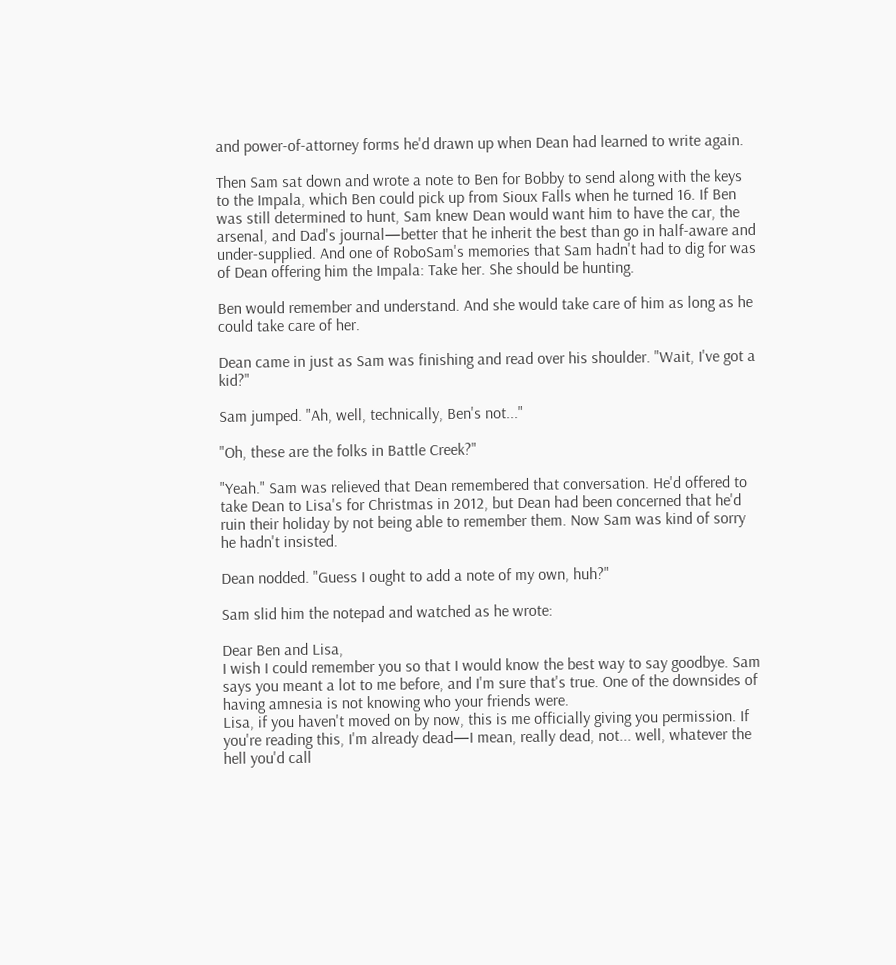and power-of-attorney forms he'd drawn up when Dean had learned to write again.

Then Sam sat down and wrote a note to Ben for Bobby to send along with the keys to the Impala, which Ben could pick up from Sioux Falls when he turned 16. If Ben was still determined to hunt, Sam knew Dean would want him to have the car, the arsenal, and Dad's journal—better that he inherit the best than go in half-aware and under-supplied. And one of RoboSam's memories that Sam hadn't had to dig for was of Dean offering him the Impala: Take her. She should be hunting.

Ben would remember and understand. And she would take care of him as long as he could take care of her.

Dean came in just as Sam was finishing and read over his shoulder. "Wait, I've got a kid?"

Sam jumped. "Ah, well, technically, Ben's not..."

"Oh, these are the folks in Battle Creek?"

"Yeah." Sam was relieved that Dean remembered that conversation. He'd offered to take Dean to Lisa's for Christmas in 2012, but Dean had been concerned that he'd ruin their holiday by not being able to remember them. Now Sam was kind of sorry he hadn't insisted.

Dean nodded. "Guess I ought to add a note of my own, huh?"

Sam slid him the notepad and watched as he wrote:

Dear Ben and Lisa,
I wish I could remember you so that I would know the best way to say goodbye. Sam says you meant a lot to me before, and I'm sure that's true. One of the downsides of having amnesia is not knowing who your friends were.
Lisa, if you haven't moved on by now, this is me officially giving you permission. If you're reading this, I'm already dead—I mean, really dead, not... well, whatever the hell you'd call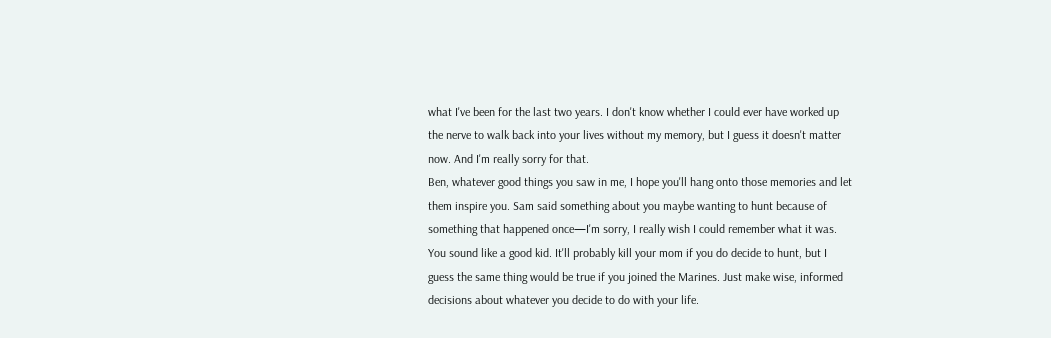what I've been for the last two years. I don't know whether I could ever have worked up the nerve to walk back into your lives without my memory, but I guess it doesn't matter now. And I'm really sorry for that.
Ben, whatever good things you saw in me, I hope you'll hang onto those memories and let them inspire you. Sam said something about you maybe wanting to hunt because of something that happened once—I'm sorry, I really wish I could remember what it was. You sound like a good kid. It'll probably kill your mom if you do decide to hunt, but I guess the same thing would be true if you joined the Marines. Just make wise, informed decisions about whatever you decide to do with your life.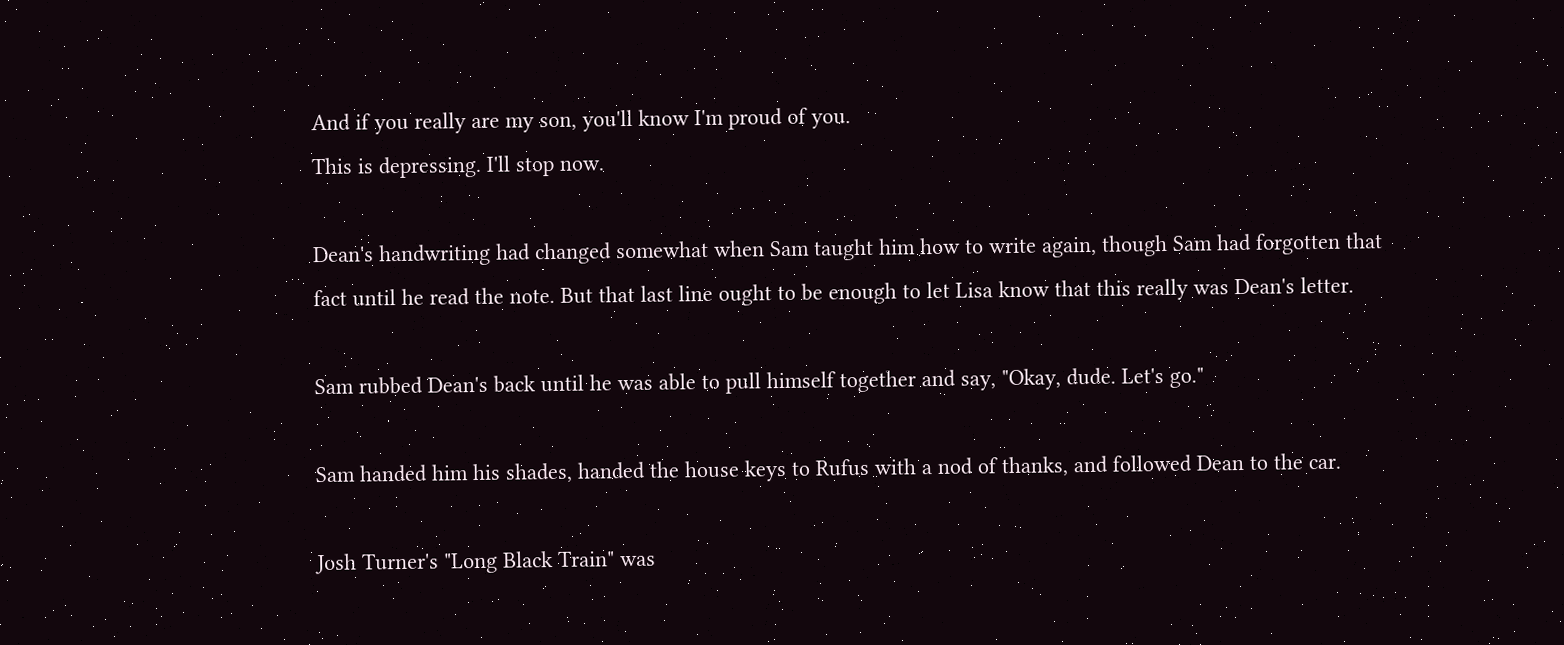And if you really are my son, you'll know I'm proud of you.
This is depressing. I'll stop now.

Dean's handwriting had changed somewhat when Sam taught him how to write again, though Sam had forgotten that fact until he read the note. But that last line ought to be enough to let Lisa know that this really was Dean's letter.

Sam rubbed Dean's back until he was able to pull himself together and say, "Okay, dude. Let's go."

Sam handed him his shades, handed the house keys to Rufus with a nod of thanks, and followed Dean to the car.

Josh Turner's "Long Black Train" was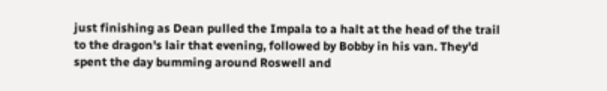just finishing as Dean pulled the Impala to a halt at the head of the trail to the dragon's lair that evening, followed by Bobby in his van. They'd spent the day bumming around Roswell and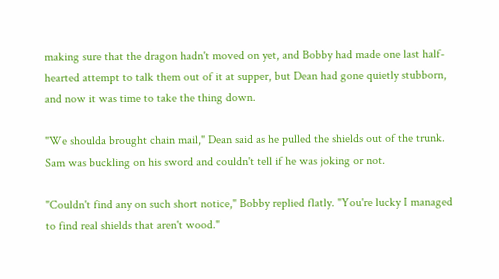making sure that the dragon hadn't moved on yet, and Bobby had made one last half-hearted attempt to talk them out of it at supper, but Dean had gone quietly stubborn, and now it was time to take the thing down.

"We shoulda brought chain mail," Dean said as he pulled the shields out of the trunk. Sam was buckling on his sword and couldn't tell if he was joking or not.

"Couldn't find any on such short notice," Bobby replied flatly. "You're lucky I managed to find real shields that aren't wood."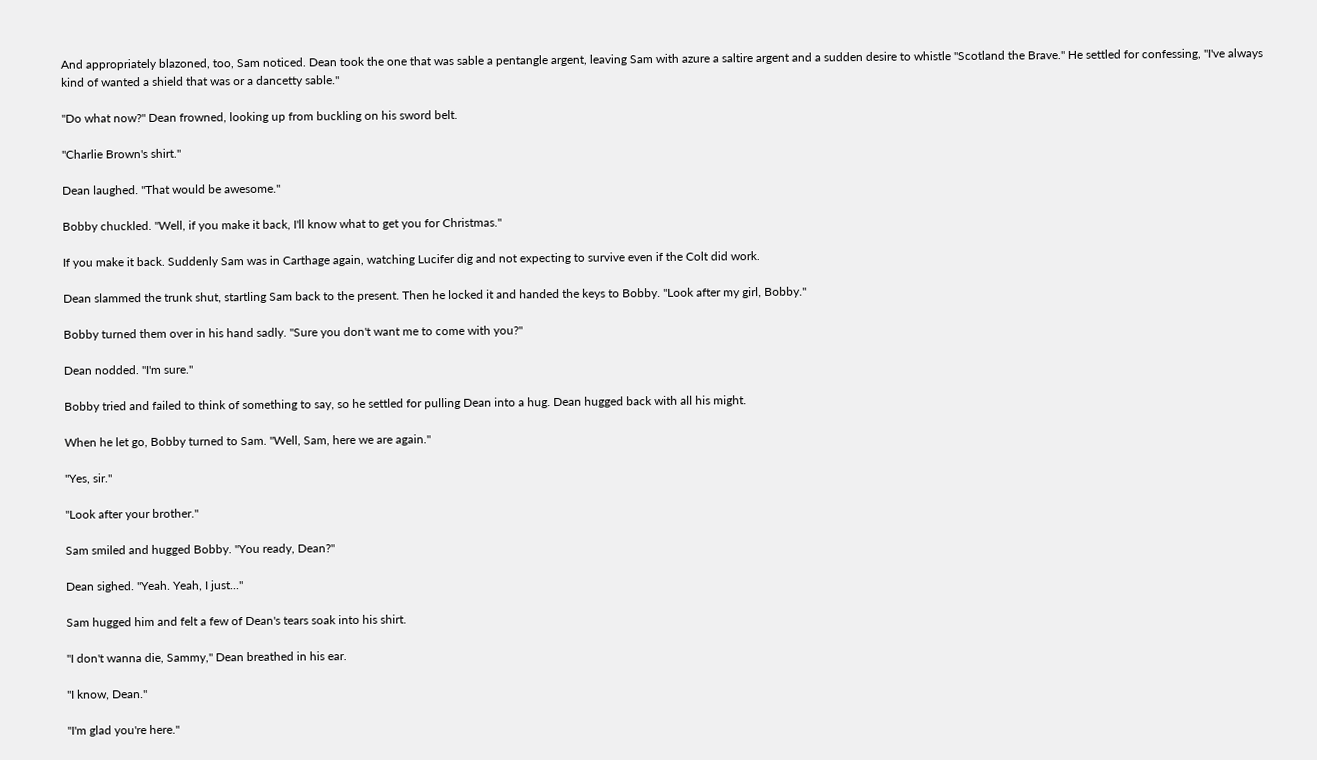And appropriately blazoned, too, Sam noticed. Dean took the one that was sable a pentangle argent, leaving Sam with azure a saltire argent and a sudden desire to whistle "Scotland the Brave." He settled for confessing, "I've always kind of wanted a shield that was or a dancetty sable."

"Do what now?" Dean frowned, looking up from buckling on his sword belt.

"Charlie Brown's shirt."

Dean laughed. "That would be awesome."

Bobby chuckled. "Well, if you make it back, I'll know what to get you for Christmas."

If you make it back. Suddenly Sam was in Carthage again, watching Lucifer dig and not expecting to survive even if the Colt did work.

Dean slammed the trunk shut, startling Sam back to the present. Then he locked it and handed the keys to Bobby. "Look after my girl, Bobby."

Bobby turned them over in his hand sadly. "Sure you don't want me to come with you?"

Dean nodded. "I'm sure."

Bobby tried and failed to think of something to say, so he settled for pulling Dean into a hug. Dean hugged back with all his might.

When he let go, Bobby turned to Sam. "Well, Sam, here we are again."

"Yes, sir."

"Look after your brother."

Sam smiled and hugged Bobby. "You ready, Dean?"

Dean sighed. "Yeah. Yeah, I just..."

Sam hugged him and felt a few of Dean's tears soak into his shirt.

"I don't wanna die, Sammy," Dean breathed in his ear.

"I know, Dean."

"I'm glad you're here."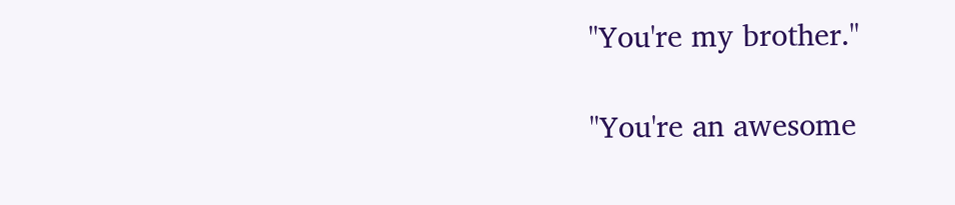"You're my brother."

"You're an awesome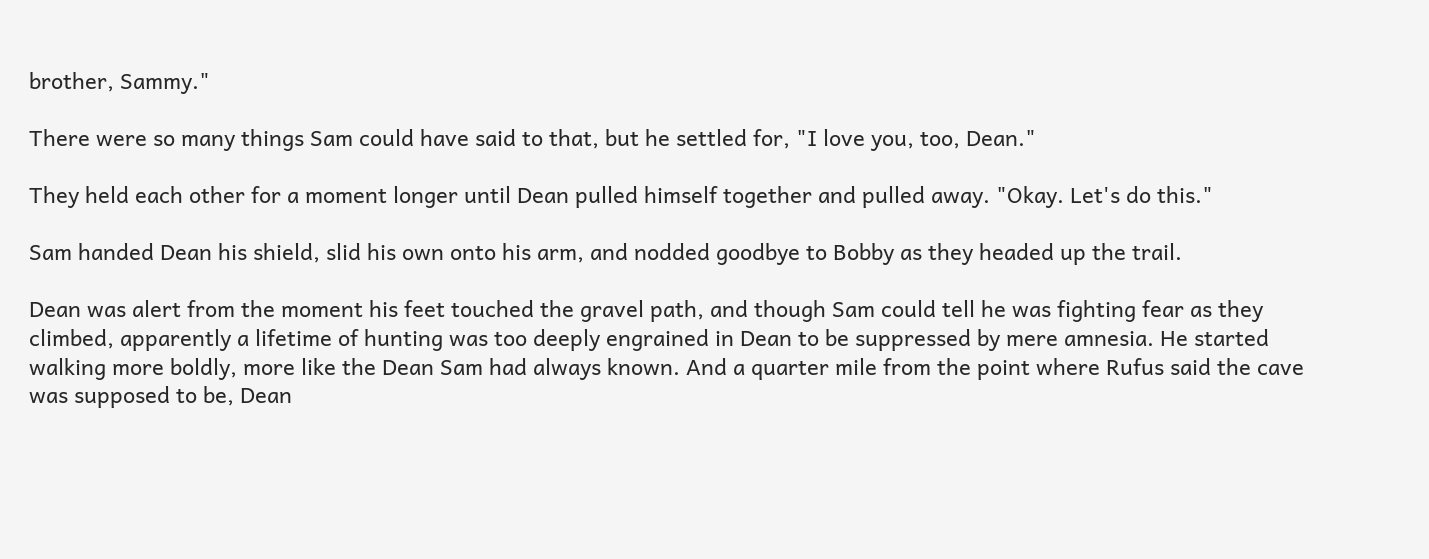brother, Sammy."

There were so many things Sam could have said to that, but he settled for, "I love you, too, Dean."

They held each other for a moment longer until Dean pulled himself together and pulled away. "Okay. Let's do this."

Sam handed Dean his shield, slid his own onto his arm, and nodded goodbye to Bobby as they headed up the trail.

Dean was alert from the moment his feet touched the gravel path, and though Sam could tell he was fighting fear as they climbed, apparently a lifetime of hunting was too deeply engrained in Dean to be suppressed by mere amnesia. He started walking more boldly, more like the Dean Sam had always known. And a quarter mile from the point where Rufus said the cave was supposed to be, Dean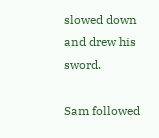slowed down and drew his sword.

Sam followed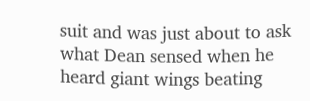suit and was just about to ask what Dean sensed when he heard giant wings beating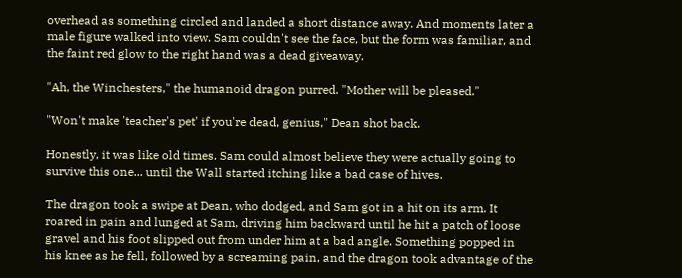overhead as something circled and landed a short distance away. And moments later a male figure walked into view. Sam couldn't see the face, but the form was familiar, and the faint red glow to the right hand was a dead giveaway.

"Ah, the Winchesters," the humanoid dragon purred. "Mother will be pleased."

"Won't make 'teacher's pet' if you're dead, genius," Dean shot back.

Honestly, it was like old times. Sam could almost believe they were actually going to survive this one... until the Wall started itching like a bad case of hives.

The dragon took a swipe at Dean, who dodged, and Sam got in a hit on its arm. It roared in pain and lunged at Sam, driving him backward until he hit a patch of loose gravel and his foot slipped out from under him at a bad angle. Something popped in his knee as he fell, followed by a screaming pain, and the dragon took advantage of the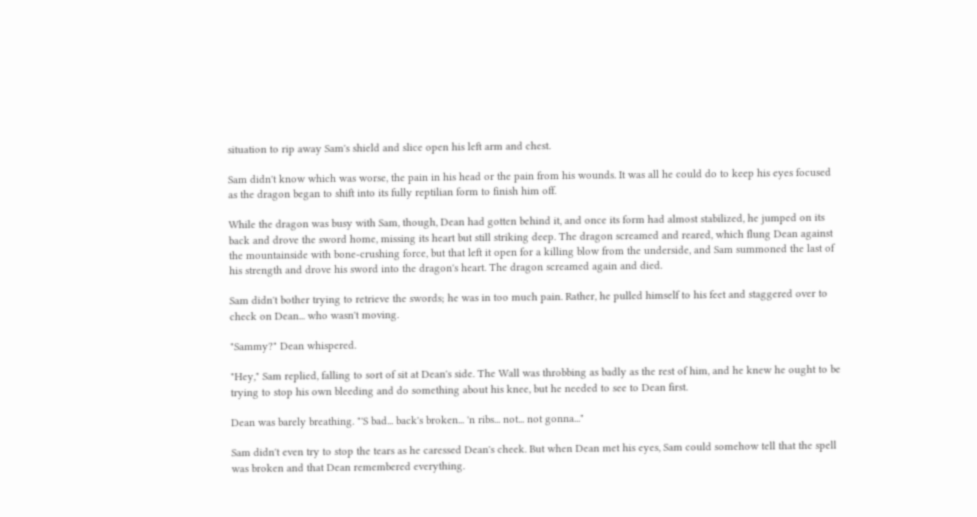situation to rip away Sam's shield and slice open his left arm and chest.

Sam didn't know which was worse, the pain in his head or the pain from his wounds. It was all he could do to keep his eyes focused as the dragon began to shift into its fully reptilian form to finish him off.

While the dragon was busy with Sam, though, Dean had gotten behind it, and once its form had almost stabilized, he jumped on its back and drove the sword home, missing its heart but still striking deep. The dragon screamed and reared, which flung Dean against the mountainside with bone-crushing force, but that left it open for a killing blow from the underside, and Sam summoned the last of his strength and drove his sword into the dragon's heart. The dragon screamed again and died.

Sam didn't bother trying to retrieve the swords; he was in too much pain. Rather, he pulled himself to his feet and staggered over to check on Dean... who wasn't moving.

"Sammy?" Dean whispered.

"Hey," Sam replied, falling to sort of sit at Dean's side. The Wall was throbbing as badly as the rest of him, and he knew he ought to be trying to stop his own bleeding and do something about his knee, but he needed to see to Dean first.

Dean was barely breathing. "'S bad... back's broken... 'n ribs... not... not gonna..."

Sam didn't even try to stop the tears as he caressed Dean's cheek. But when Dean met his eyes, Sam could somehow tell that the spell was broken and that Dean remembered everything.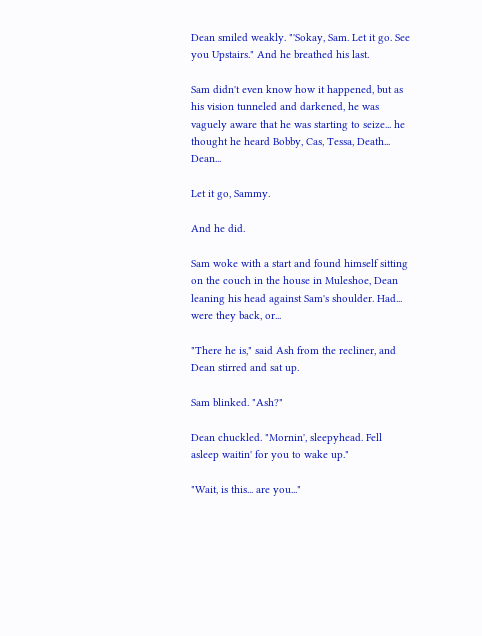Dean smiled weakly. "'Sokay, Sam. Let it go. See you Upstairs." And he breathed his last.

Sam didn't even know how it happened, but as his vision tunneled and darkened, he was vaguely aware that he was starting to seize... he thought he heard Bobby, Cas, Tessa, Death... Dean...

Let it go, Sammy.

And he did.

Sam woke with a start and found himself sitting on the couch in the house in Muleshoe, Dean leaning his head against Sam's shoulder. Had... were they back, or...

"There he is," said Ash from the recliner, and Dean stirred and sat up.

Sam blinked. "Ash?"

Dean chuckled. "Mornin', sleepyhead. Fell asleep waitin' for you to wake up."

"Wait, is this... are you..."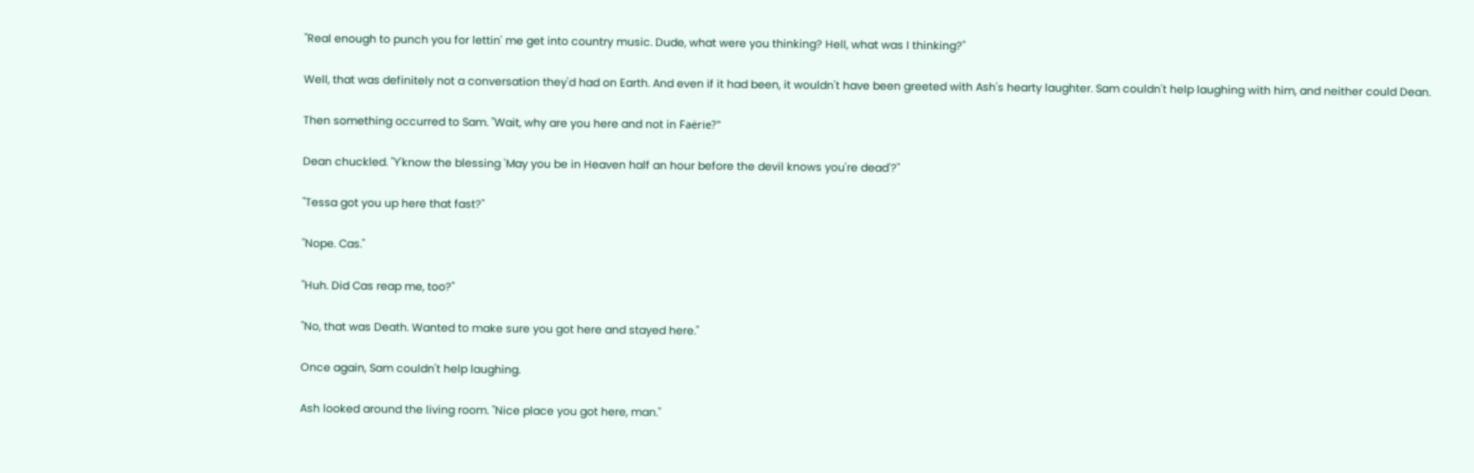"Real enough to punch you for lettin' me get into country music. Dude, what were you thinking? Hell, what was I thinking?"

Well, that was definitely not a conversation they'd had on Earth. And even if it had been, it wouldn't have been greeted with Ash's hearty laughter. Sam couldn't help laughing with him, and neither could Dean.

Then something occurred to Sam. "Wait, why are you here and not in Faërie?"

Dean chuckled. "Y'know the blessing 'May you be in Heaven half an hour before the devil knows you're dead'?"

"Tessa got you up here that fast?"

"Nope. Cas."

"Huh. Did Cas reap me, too?"

"No, that was Death. Wanted to make sure you got here and stayed here."

Once again, Sam couldn't help laughing.

Ash looked around the living room. "Nice place you got here, man."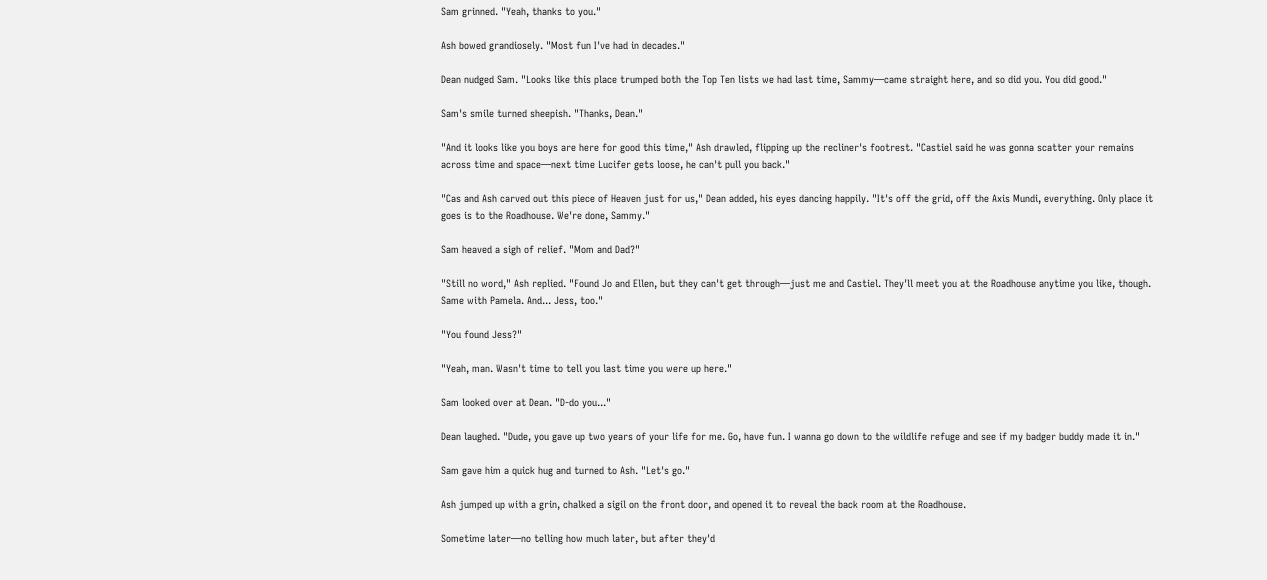Sam grinned. "Yeah, thanks to you."

Ash bowed grandiosely. "Most fun I've had in decades."

Dean nudged Sam. "Looks like this place trumped both the Top Ten lists we had last time, Sammy—came straight here, and so did you. You did good."

Sam's smile turned sheepish. "Thanks, Dean."

"And it looks like you boys are here for good this time," Ash drawled, flipping up the recliner's footrest. "Castiel said he was gonna scatter your remains across time and space—next time Lucifer gets loose, he can't pull you back."

"Cas and Ash carved out this piece of Heaven just for us," Dean added, his eyes dancing happily. "It's off the grid, off the Axis Mundi, everything. Only place it goes is to the Roadhouse. We're done, Sammy."

Sam heaved a sigh of relief. "Mom and Dad?"

"Still no word," Ash replied. "Found Jo and Ellen, but they can't get through—just me and Castiel. They'll meet you at the Roadhouse anytime you like, though. Same with Pamela. And... Jess, too."

"You found Jess?"

"Yeah, man. Wasn't time to tell you last time you were up here."

Sam looked over at Dean. "D-do you..."

Dean laughed. "Dude, you gave up two years of your life for me. Go, have fun. I wanna go down to the wildlife refuge and see if my badger buddy made it in."

Sam gave him a quick hug and turned to Ash. "Let's go."

Ash jumped up with a grin, chalked a sigil on the front door, and opened it to reveal the back room at the Roadhouse.

Sometime later—no telling how much later, but after they'd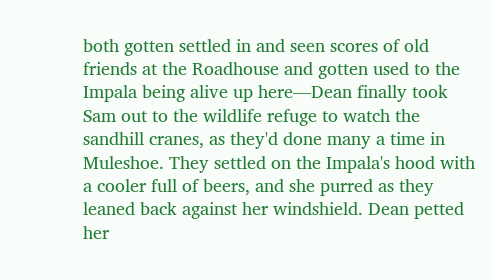both gotten settled in and seen scores of old friends at the Roadhouse and gotten used to the Impala being alive up here—Dean finally took Sam out to the wildlife refuge to watch the sandhill cranes, as they'd done many a time in Muleshoe. They settled on the Impala's hood with a cooler full of beers, and she purred as they leaned back against her windshield. Dean petted her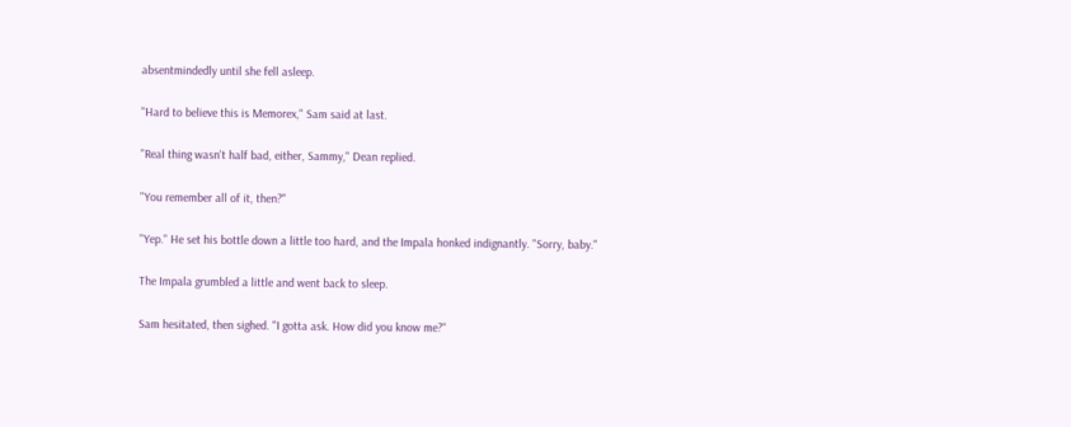absentmindedly until she fell asleep.

"Hard to believe this is Memorex," Sam said at last.

"Real thing wasn't half bad, either, Sammy," Dean replied.

"You remember all of it, then?"

"Yep." He set his bottle down a little too hard, and the Impala honked indignantly. "Sorry, baby."

The Impala grumbled a little and went back to sleep.

Sam hesitated, then sighed. "I gotta ask. How did you know me?"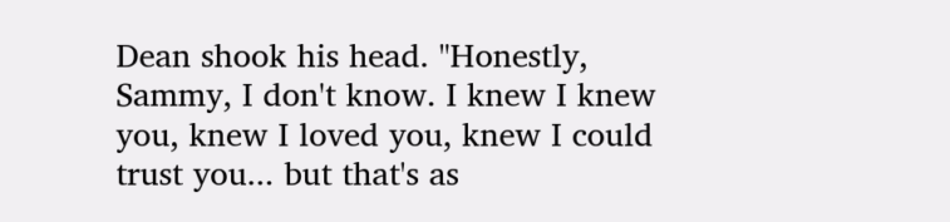Dean shook his head. "Honestly, Sammy, I don't know. I knew I knew you, knew I loved you, knew I could trust you... but that's as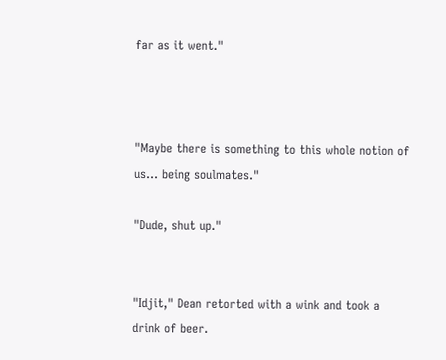far as it went."



"Maybe there is something to this whole notion of us... being soulmates."

"Dude, shut up."


"Idjit," Dean retorted with a wink and took a drink of beer.